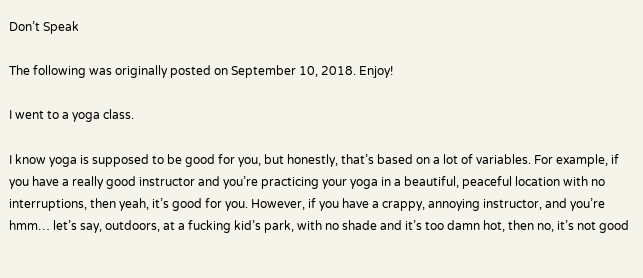Don’t Speak

The following was originally posted on September 10, 2018. Enjoy!

I went to a yoga class.

I know yoga is supposed to be good for you, but honestly, that’s based on a lot of variables. For example, if you have a really good instructor and you’re practicing your yoga in a beautiful, peaceful location with no interruptions, then yeah, it’s good for you. However, if you have a crappy, annoying instructor, and you’re hmm… let’s say, outdoors, at a fucking kid’s park, with no shade and it’s too damn hot, then no, it’s not good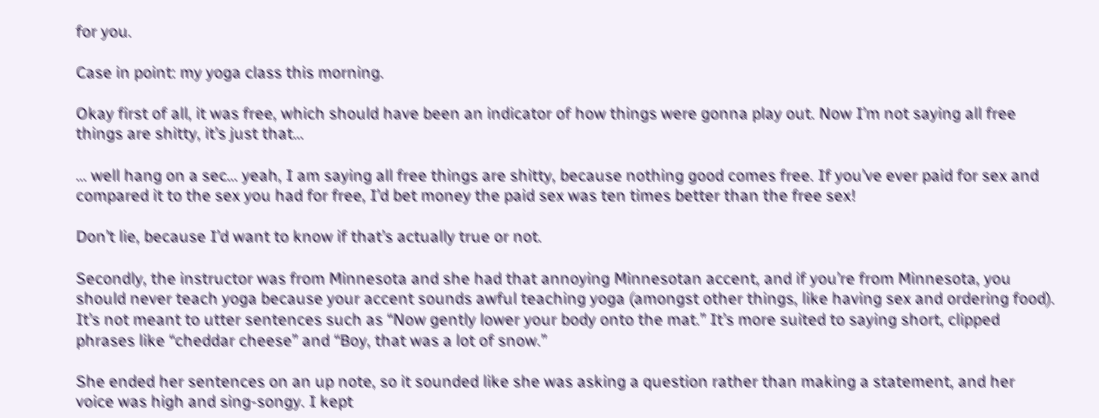for you.

Case in point: my yoga class this morning.

Okay first of all, it was free, which should have been an indicator of how things were gonna play out. Now I’m not saying all free things are shitty, it’s just that…

… well hang on a sec… yeah, I am saying all free things are shitty, because nothing good comes free. If you’ve ever paid for sex and compared it to the sex you had for free, I’d bet money the paid sex was ten times better than the free sex!

Don’t lie, because I’d want to know if that’s actually true or not.

Secondly, the instructor was from Minnesota and she had that annoying Minnesotan accent, and if you’re from Minnesota, you should never teach yoga because your accent sounds awful teaching yoga (amongst other things, like having sex and ordering food). It’s not meant to utter sentences such as “Now gently lower your body onto the mat.” It’s more suited to saying short, clipped phrases like “cheddar cheese” and “Boy, that was a lot of snow.”

She ended her sentences on an up note, so it sounded like she was asking a question rather than making a statement, and her voice was high and sing-songy. I kept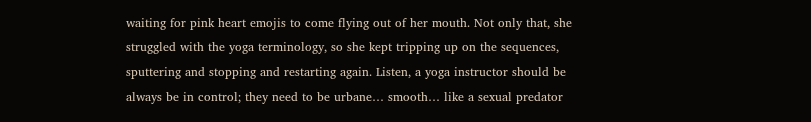waiting for pink heart emojis to come flying out of her mouth. Not only that, she struggled with the yoga terminology, so she kept tripping up on the sequences, sputtering and stopping and restarting again. Listen, a yoga instructor should be always be in control; they need to be urbane… smooth… like a sexual predator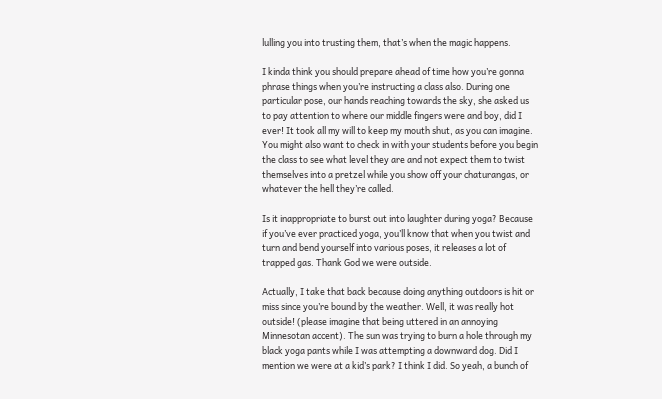lulling you into trusting them, that’s when the magic happens.

I kinda think you should prepare ahead of time how you’re gonna phrase things when you’re instructing a class also. During one particular pose, our hands reaching towards the sky, she asked us to pay attention to where our middle fingers were and boy, did I ever! It took all my will to keep my mouth shut, as you can imagine. You might also want to check in with your students before you begin the class to see what level they are and not expect them to twist themselves into a pretzel while you show off your chaturangas, or whatever the hell they’re called.

Is it inappropriate to burst out into laughter during yoga? Because if you’ve ever practiced yoga, you’ll know that when you twist and turn and bend yourself into various poses, it releases a lot of trapped gas. Thank God we were outside.

Actually, I take that back because doing anything outdoors is hit or miss since you’re bound by the weather. Well, it was really hot outside! (please imagine that being uttered in an annoying Minnesotan accent). The sun was trying to burn a hole through my black yoga pants while I was attempting a downward dog. Did I mention we were at a kid’s park? I think I did. So yeah, a bunch of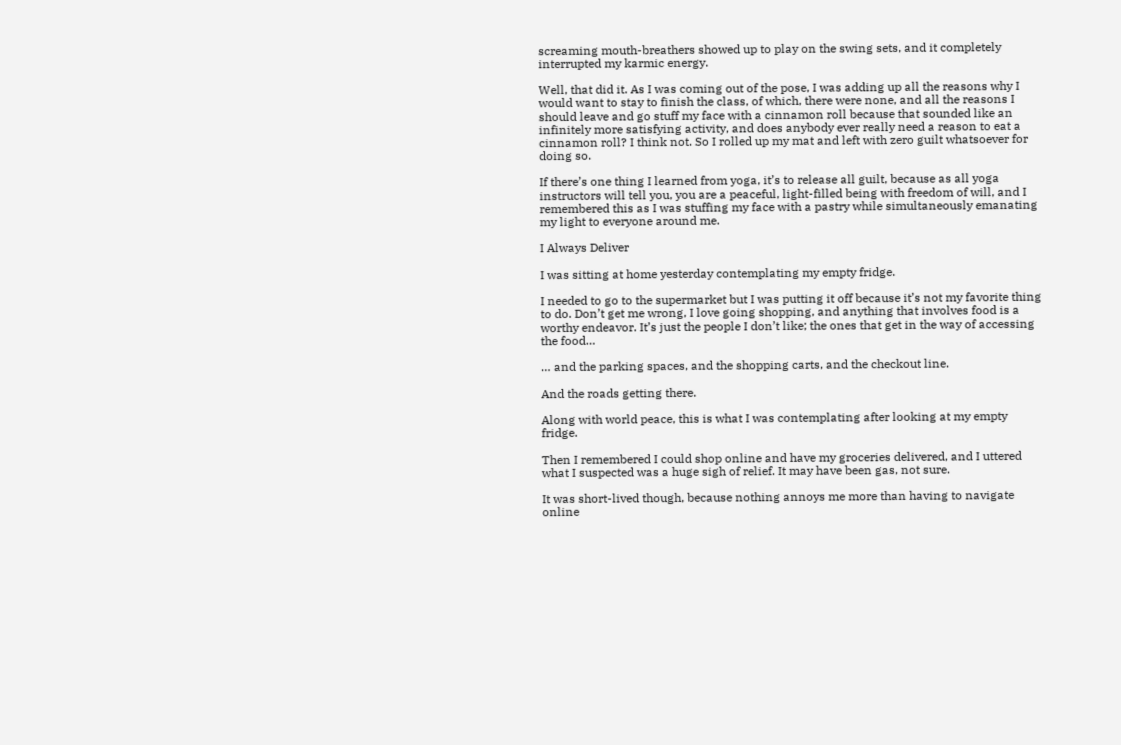screaming mouth-breathers showed up to play on the swing sets, and it completely interrupted my karmic energy.

Well, that did it. As I was coming out of the pose, I was adding up all the reasons why I would want to stay to finish the class, of which, there were none, and all the reasons I should leave and go stuff my face with a cinnamon roll because that sounded like an infinitely more satisfying activity, and does anybody ever really need a reason to eat a cinnamon roll? I think not. So I rolled up my mat and left with zero guilt whatsoever for doing so.

If there’s one thing I learned from yoga, it’s to release all guilt, because as all yoga instructors will tell you, you are a peaceful, light-filled being with freedom of will, and I remembered this as I was stuffing my face with a pastry while simultaneously emanating my light to everyone around me.

I Always Deliver

I was sitting at home yesterday contemplating my empty fridge.

I needed to go to the supermarket but I was putting it off because it’s not my favorite thing to do. Don’t get me wrong, I love going shopping, and anything that involves food is a worthy endeavor. It’s just the people I don’t like; the ones that get in the way of accessing the food…

… and the parking spaces, and the shopping carts, and the checkout line.

And the roads getting there.

Along with world peace, this is what I was contemplating after looking at my empty fridge.

Then I remembered I could shop online and have my groceries delivered, and I uttered what I suspected was a huge sigh of relief. It may have been gas, not sure.

It was short-lived though, because nothing annoys me more than having to navigate online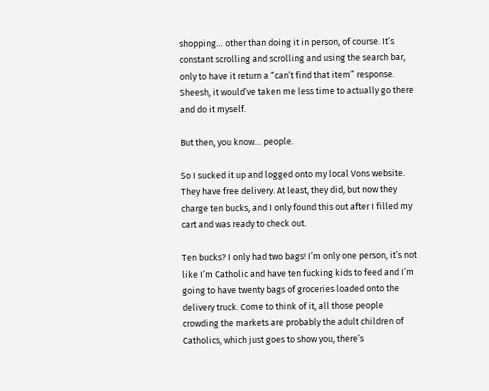shopping… other than doing it in person, of course. It’s constant scrolling and scrolling and using the search bar, only to have it return a “can’t find that item” response. Sheesh, it would’ve taken me less time to actually go there and do it myself.

But then, you know… people.

So I sucked it up and logged onto my local Vons website. They have free delivery. At least, they did, but now they charge ten bucks, and I only found this out after I filled my cart and was ready to check out.

Ten bucks? I only had two bags! I’m only one person, it’s not like I’m Catholic and have ten fucking kids to feed and I’m going to have twenty bags of groceries loaded onto the delivery truck. Come to think of it, all those people crowding the markets are probably the adult children of Catholics, which just goes to show you, there’s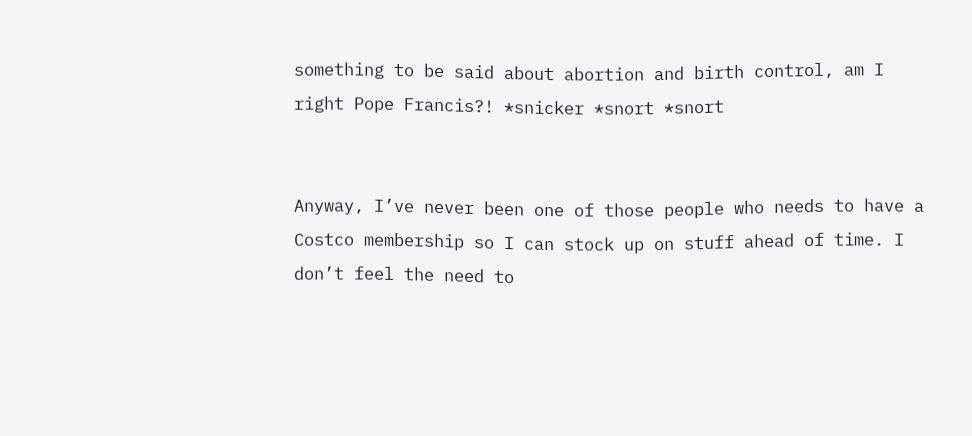something to be said about abortion and birth control, am I right Pope Francis?! *snicker *snort *snort


Anyway, I’ve never been one of those people who needs to have a Costco membership so I can stock up on stuff ahead of time. I don’t feel the need to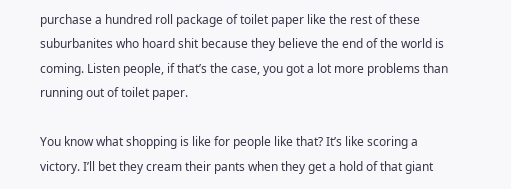purchase a hundred roll package of toilet paper like the rest of these suburbanites who hoard shit because they believe the end of the world is coming. Listen people, if that’s the case, you got a lot more problems than running out of toilet paper.

You know what shopping is like for people like that? It’s like scoring a victory. I’ll bet they cream their pants when they get a hold of that giant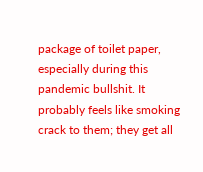package of toilet paper, especially during this pandemic bullshit. It probably feels like smoking crack to them; they get all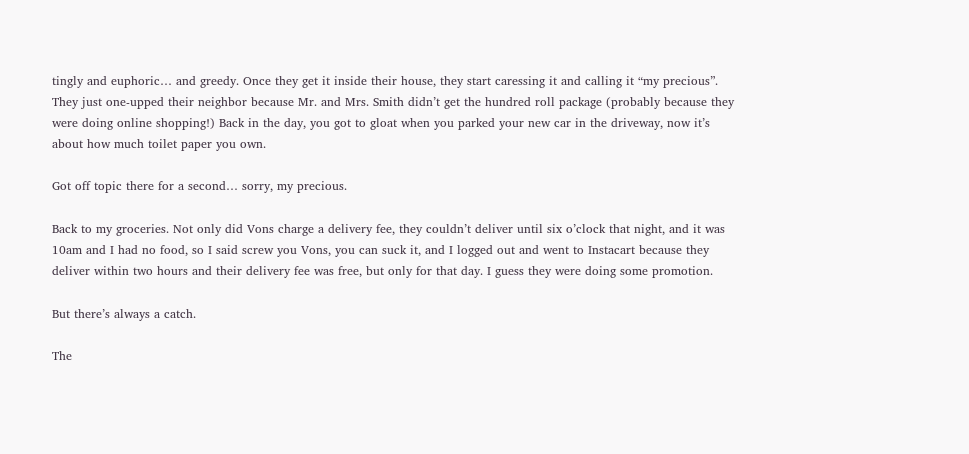tingly and euphoric… and greedy. Once they get it inside their house, they start caressing it and calling it “my precious”. They just one-upped their neighbor because Mr. and Mrs. Smith didn’t get the hundred roll package (probably because they were doing online shopping!) Back in the day, you got to gloat when you parked your new car in the driveway, now it’s about how much toilet paper you own.

Got off topic there for a second… sorry, my precious.

Back to my groceries. Not only did Vons charge a delivery fee, they couldn’t deliver until six o’clock that night, and it was 10am and I had no food, so I said screw you Vons, you can suck it, and I logged out and went to Instacart because they deliver within two hours and their delivery fee was free, but only for that day. I guess they were doing some promotion.

But there’s always a catch.

The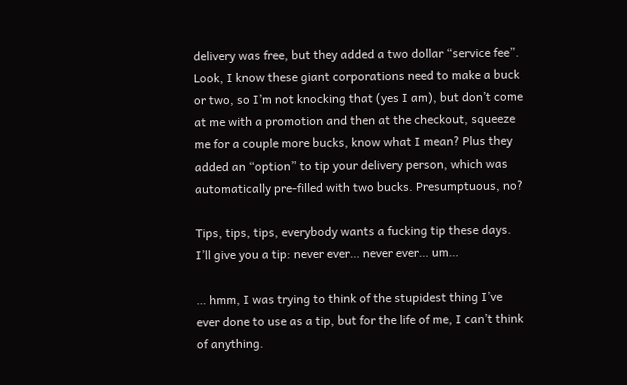delivery was free, but they added a two dollar “service fee”. Look, I know these giant corporations need to make a buck or two, so I’m not knocking that (yes I am), but don’t come at me with a promotion and then at the checkout, squeeze me for a couple more bucks, know what I mean? Plus they added an “option” to tip your delivery person, which was automatically pre-filled with two bucks. Presumptuous, no?

Tips, tips, tips, everybody wants a fucking tip these days. I’ll give you a tip: never ever… never ever… um…

… hmm, I was trying to think of the stupidest thing I’ve ever done to use as a tip, but for the life of me, I can’t think of anything.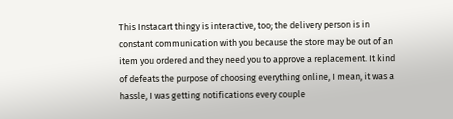This Instacart thingy is interactive, too; the delivery person is in constant communication with you because the store may be out of an item you ordered and they need you to approve a replacement. It kind of defeats the purpose of choosing everything online, I mean, it was a hassle, I was getting notifications every couple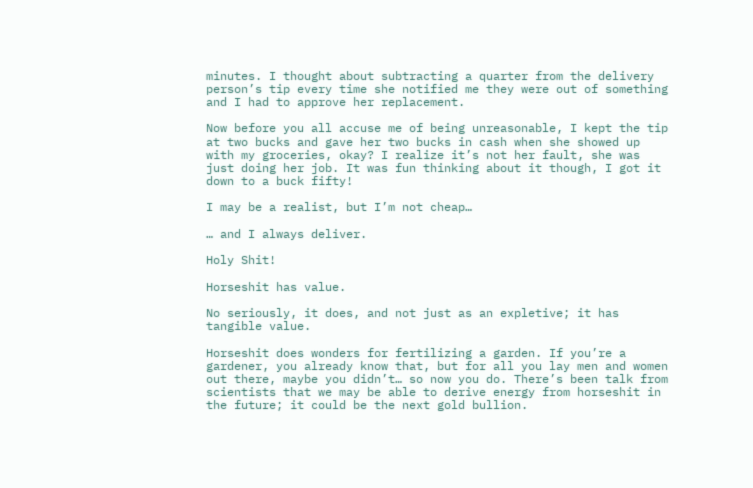minutes. I thought about subtracting a quarter from the delivery person’s tip every time she notified me they were out of something and I had to approve her replacement.

Now before you all accuse me of being unreasonable, I kept the tip at two bucks and gave her two bucks in cash when she showed up with my groceries, okay? I realize it’s not her fault, she was just doing her job. It was fun thinking about it though, I got it down to a buck fifty!

I may be a realist, but I’m not cheap…

… and I always deliver.

Holy Shit!

Horseshit has value.

No seriously, it does, and not just as an expletive; it has tangible value.

Horseshit does wonders for fertilizing a garden. If you’re a gardener, you already know that, but for all you lay men and women out there, maybe you didn’t… so now you do. There’s been talk from scientists that we may be able to derive energy from horseshit in the future; it could be the next gold bullion.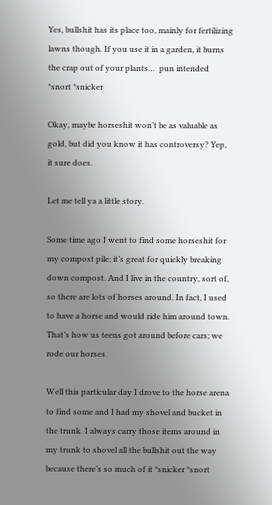Yes, bullshit has its place too, mainly for fertilizing lawns though. If you use it in a garden, it burns the crap out of your plants…  pun intended *snort *snicker

Okay, maybe horseshit won’t be as valuable as gold, but did you know it has controversy? Yep, it sure does.

Let me tell ya a little story.

Some time ago I went to find some horseshit for my compost pile; it’s great for quickly breaking down compost. And I live in the country, sort of, so there are lots of horses around. In fact, I used to have a horse and would ride him around town. That’s how us teens got around before cars; we rode our horses.

Well this particular day I drove to the horse arena to find some and I had my shovel and bucket in the trunk. I always carry those items around in my trunk to shovel all the bullshit out the way because there’s so much of it *snicker *snort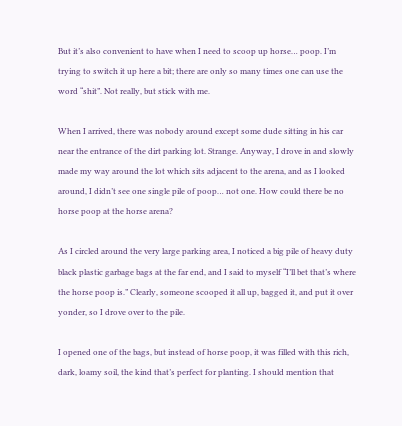But it’s also convenient to have when I need to scoop up horse… poop. I’m trying to switch it up here a bit; there are only so many times one can use the word “shit”. Not really, but stick with me.

When I arrived, there was nobody around except some dude sitting in his car near the entrance of the dirt parking lot. Strange. Anyway, I drove in and slowly made my way around the lot which sits adjacent to the arena, and as I looked around, I didn’t see one single pile of poop… not one. How could there be no horse poop at the horse arena?

As I circled around the very large parking area, I noticed a big pile of heavy duty black plastic garbage bags at the far end, and I said to myself “I’ll bet that’s where the horse poop is.” Clearly, someone scooped it all up, bagged it, and put it over yonder, so I drove over to the pile.

I opened one of the bags, but instead of horse poop, it was filled with this rich, dark, loamy soil, the kind that’s perfect for planting. I should mention that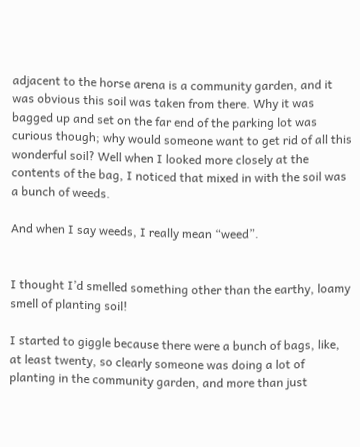adjacent to the horse arena is a community garden, and it was obvious this soil was taken from there. Why it was bagged up and set on the far end of the parking lot was curious though; why would someone want to get rid of all this wonderful soil? Well when I looked more closely at the contents of the bag, I noticed that mixed in with the soil was a bunch of weeds.

And when I say weeds, I really mean “weed”.


I thought I’d smelled something other than the earthy, loamy smell of planting soil!

I started to giggle because there were a bunch of bags, like, at least twenty, so clearly someone was doing a lot of planting in the community garden, and more than just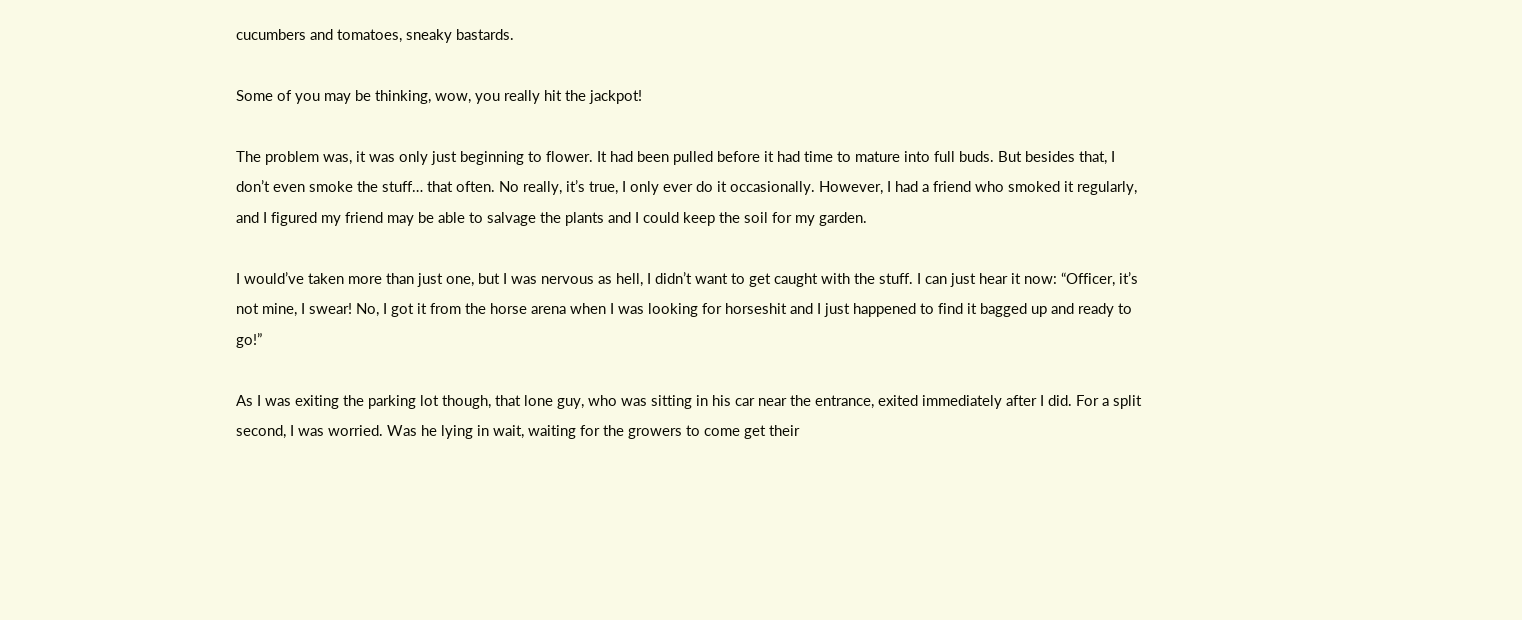cucumbers and tomatoes, sneaky bastards.

Some of you may be thinking, wow, you really hit the jackpot!

The problem was, it was only just beginning to flower. It had been pulled before it had time to mature into full buds. But besides that, I don’t even smoke the stuff… that often. No really, it’s true, I only ever do it occasionally. However, I had a friend who smoked it regularly, and I figured my friend may be able to salvage the plants and I could keep the soil for my garden.

I would’ve taken more than just one, but I was nervous as hell, I didn’t want to get caught with the stuff. I can just hear it now: “Officer, it’s not mine, I swear! No, I got it from the horse arena when I was looking for horseshit and I just happened to find it bagged up and ready to go!”

As I was exiting the parking lot though, that lone guy, who was sitting in his car near the entrance, exited immediately after I did. For a split second, I was worried. Was he lying in wait, waiting for the growers to come get their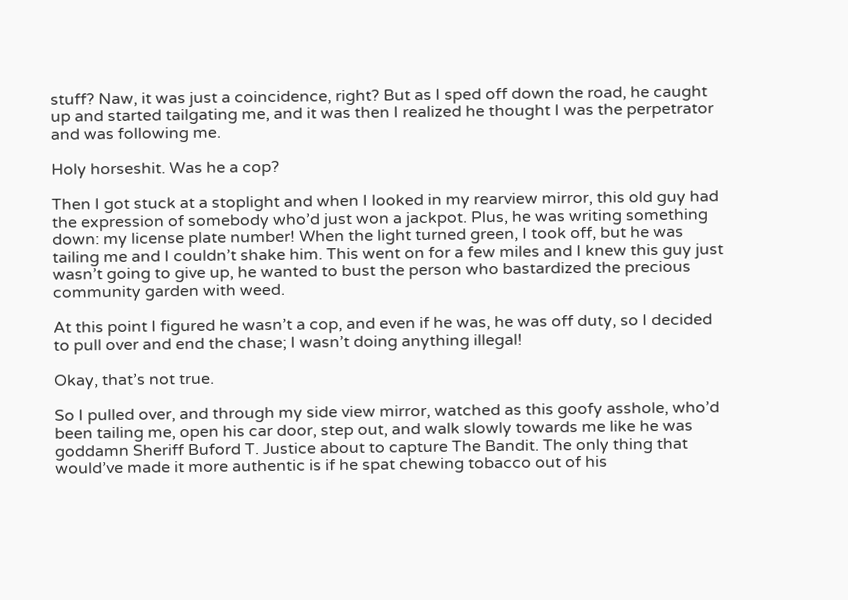stuff? Naw, it was just a coincidence, right? But as I sped off down the road, he caught up and started tailgating me, and it was then I realized he thought I was the perpetrator and was following me.

Holy horseshit. Was he a cop?

Then I got stuck at a stoplight and when I looked in my rearview mirror, this old guy had the expression of somebody who’d just won a jackpot. Plus, he was writing something down: my license plate number! When the light turned green, I took off, but he was tailing me and I couldn’t shake him. This went on for a few miles and I knew this guy just wasn’t going to give up, he wanted to bust the person who bastardized the precious community garden with weed.

At this point I figured he wasn’t a cop, and even if he was, he was off duty, so I decided to pull over and end the chase; I wasn’t doing anything illegal!

Okay, that’s not true.

So I pulled over, and through my side view mirror, watched as this goofy asshole, who’d been tailing me, open his car door, step out, and walk slowly towards me like he was goddamn Sheriff Buford T. Justice about to capture The Bandit. The only thing that would’ve made it more authentic is if he spat chewing tobacco out of his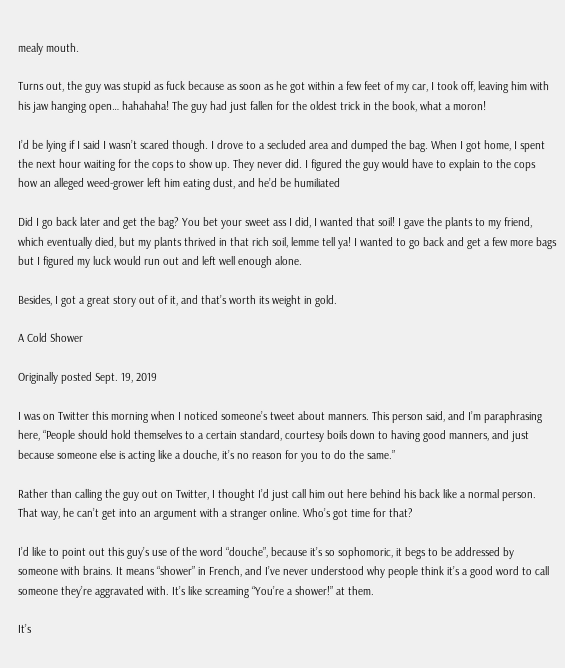mealy mouth.

Turns out, the guy was stupid as fuck because as soon as he got within a few feet of my car, I took off, leaving him with his jaw hanging open… hahahaha! The guy had just fallen for the oldest trick in the book, what a moron!

I’d be lying if I said I wasn’t scared though. I drove to a secluded area and dumped the bag. When I got home, I spent the next hour waiting for the cops to show up. They never did. I figured the guy would have to explain to the cops how an alleged weed-grower left him eating dust, and he’d be humiliated

Did I go back later and get the bag? You bet your sweet ass I did, I wanted that soil! I gave the plants to my friend, which eventually died, but my plants thrived in that rich soil, lemme tell ya! I wanted to go back and get a few more bags but I figured my luck would run out and left well enough alone.

Besides, I got a great story out of it, and that’s worth its weight in gold.

A Cold Shower

Originally posted Sept. 19, 2019

I was on Twitter this morning when I noticed someone’s tweet about manners. This person said, and I’m paraphrasing here, “People should hold themselves to a certain standard, courtesy boils down to having good manners, and just because someone else is acting like a douche, it’s no reason for you to do the same.”

Rather than calling the guy out on Twitter, I thought I’d just call him out here behind his back like a normal person. That way, he can’t get into an argument with a stranger online. Who’s got time for that?

I’d like to point out this guy’s use of the word “douche”, because it’s so sophomoric, it begs to be addressed by someone with brains. It means “shower” in French, and I’ve never understood why people think it’s a good word to call someone they’re aggravated with. It’s like screaming “You’re a shower!” at them.

It’s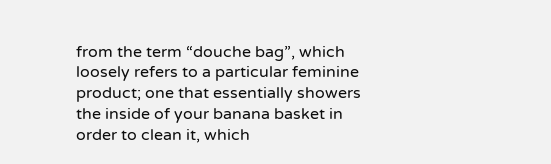from the term “douche bag”, which loosely refers to a particular feminine product; one that essentially showers the inside of your banana basket in order to clean it, which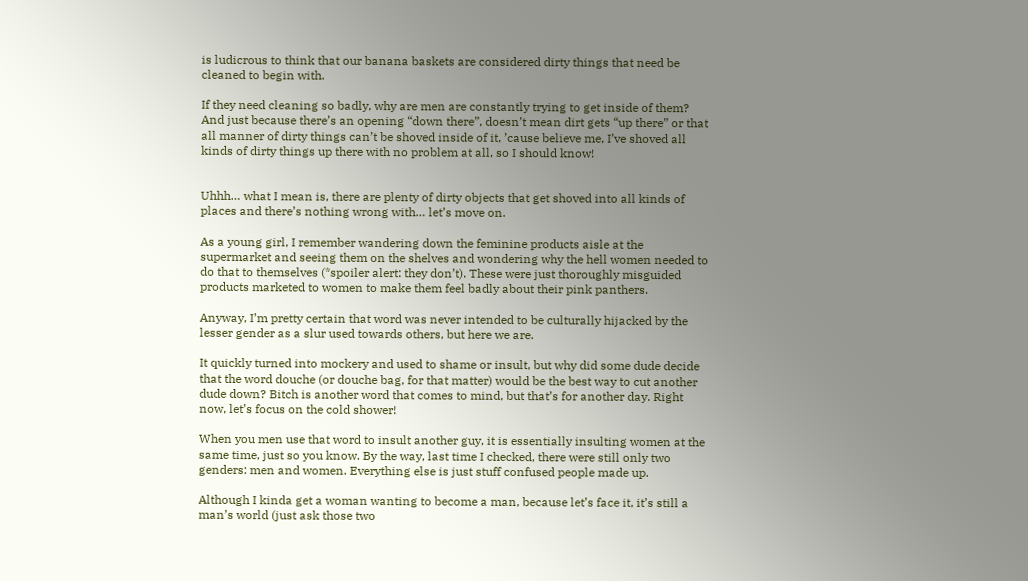is ludicrous to think that our banana baskets are considered dirty things that need be cleaned to begin with.

If they need cleaning so badly, why are men are constantly trying to get inside of them? And just because there’s an opening “down there”, doesn’t mean dirt gets “up there” or that all manner of dirty things can’t be shoved inside of it, ’cause believe me, I’ve shoved all kinds of dirty things up there with no problem at all, so I should know!


Uhhh… what I mean is, there are plenty of dirty objects that get shoved into all kinds of places and there’s nothing wrong with… let’s move on.

As a young girl, I remember wandering down the feminine products aisle at the supermarket and seeing them on the shelves and wondering why the hell women needed to do that to themselves (*spoiler alert: they don’t). These were just thoroughly misguided products marketed to women to make them feel badly about their pink panthers.

Anyway, I’m pretty certain that word was never intended to be culturally hijacked by the lesser gender as a slur used towards others, but here we are.

It quickly turned into mockery and used to shame or insult, but why did some dude decide that the word douche (or douche bag, for that matter) would be the best way to cut another dude down? Bitch is another word that comes to mind, but that’s for another day. Right now, let’s focus on the cold shower!

When you men use that word to insult another guy, it is essentially insulting women at the same time, just so you know. By the way, last time I checked, there were still only two genders: men and women. Everything else is just stuff confused people made up.

Although I kinda get a woman wanting to become a man, because let’s face it, it’s still a man’s world (just ask those two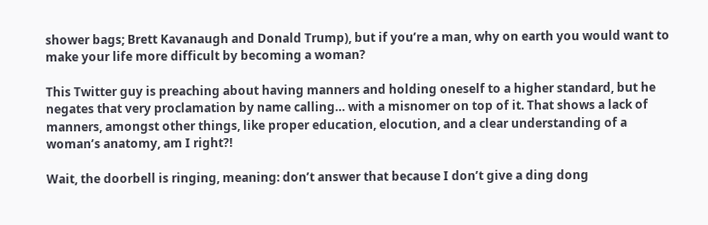shower bags; Brett Kavanaugh and Donald Trump), but if you’re a man, why on earth you would want to make your life more difficult by becoming a woman?

This Twitter guy is preaching about having manners and holding oneself to a higher standard, but he negates that very proclamation by name calling… with a misnomer on top of it. That shows a lack of manners, amongst other things, like proper education, elocution, and a clear understanding of a woman’s anatomy, am I right?!

Wait, the doorbell is ringing, meaning: don’t answer that because I don’t give a ding dong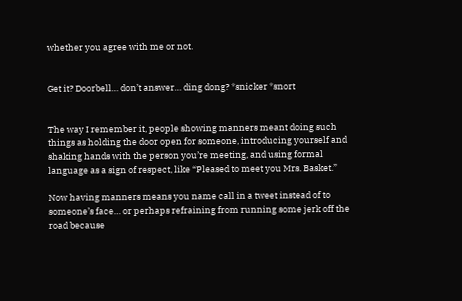whether you agree with me or not.


Get it? Doorbell… don’t answer… ding dong? *snicker *snort


The way I remember it, people showing manners meant doing such things as holding the door open for someone, introducing yourself and shaking hands with the person you’re meeting, and using formal language as a sign of respect, like “Pleased to meet you Mrs. Basket.”

Now having manners means you name call in a tweet instead of to someone’s face… or perhaps refraining from running some jerk off the road because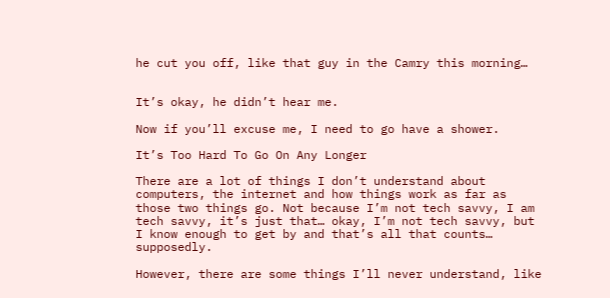he cut you off, like that guy in the Camry this morning…


It’s okay, he didn’t hear me.

Now if you’ll excuse me, I need to go have a shower.

It’s Too Hard To Go On Any Longer

There are a lot of things I don’t understand about computers, the internet and how things work as far as those two things go. Not because I’m not tech savvy, I am tech savvy, it’s just that… okay, I’m not tech savvy, but I know enough to get by and that’s all that counts… supposedly.

However, there are some things I’ll never understand, like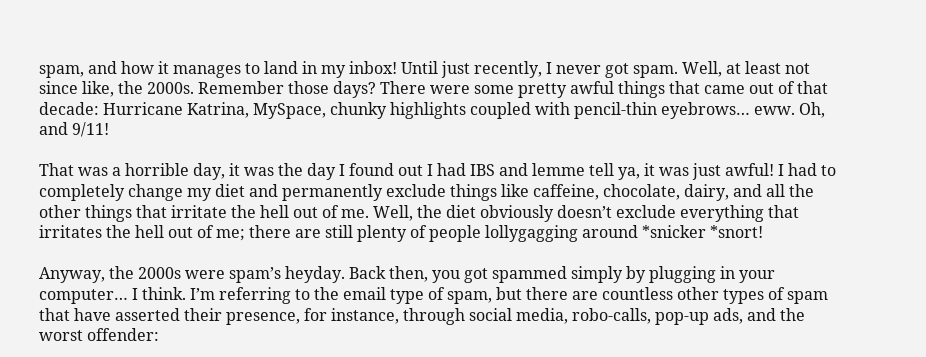spam, and how it manages to land in my inbox! Until just recently, I never got spam. Well, at least not since like, the 2000s. Remember those days? There were some pretty awful things that came out of that decade: Hurricane Katrina, MySpace, chunky highlights coupled with pencil-thin eyebrows… eww. Oh, and 9/11!

That was a horrible day, it was the day I found out I had IBS and lemme tell ya, it was just awful! I had to completely change my diet and permanently exclude things like caffeine, chocolate, dairy, and all the other things that irritate the hell out of me. Well, the diet obviously doesn’t exclude everything that irritates the hell out of me; there are still plenty of people lollygagging around *snicker *snort!

Anyway, the 2000s were spam’s heyday. Back then, you got spammed simply by plugging in your computer… I think. I’m referring to the email type of spam, but there are countless other types of spam that have asserted their presence, for instance, through social media, robo-calls, pop-up ads, and the worst offender: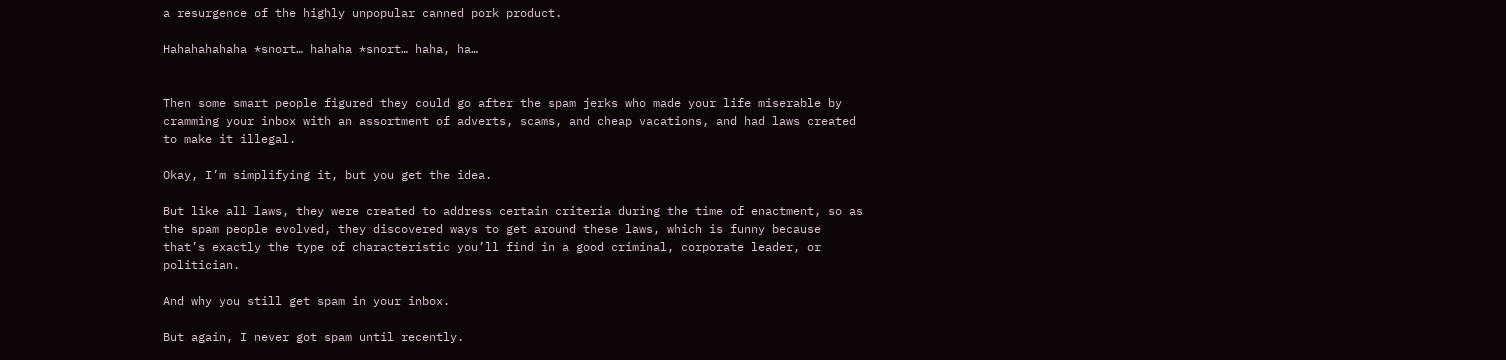a resurgence of the highly unpopular canned pork product.

Hahahahahaha *snort… hahaha *snort… haha, ha…


Then some smart people figured they could go after the spam jerks who made your life miserable by cramming your inbox with an assortment of adverts, scams, and cheap vacations, and had laws created to make it illegal.

Okay, I’m simplifying it, but you get the idea.

But like all laws, they were created to address certain criteria during the time of enactment, so as the spam people evolved, they discovered ways to get around these laws, which is funny because that’s exactly the type of characteristic you’ll find in a good criminal, corporate leader, or politician.

And why you still get spam in your inbox.

But again, I never got spam until recently.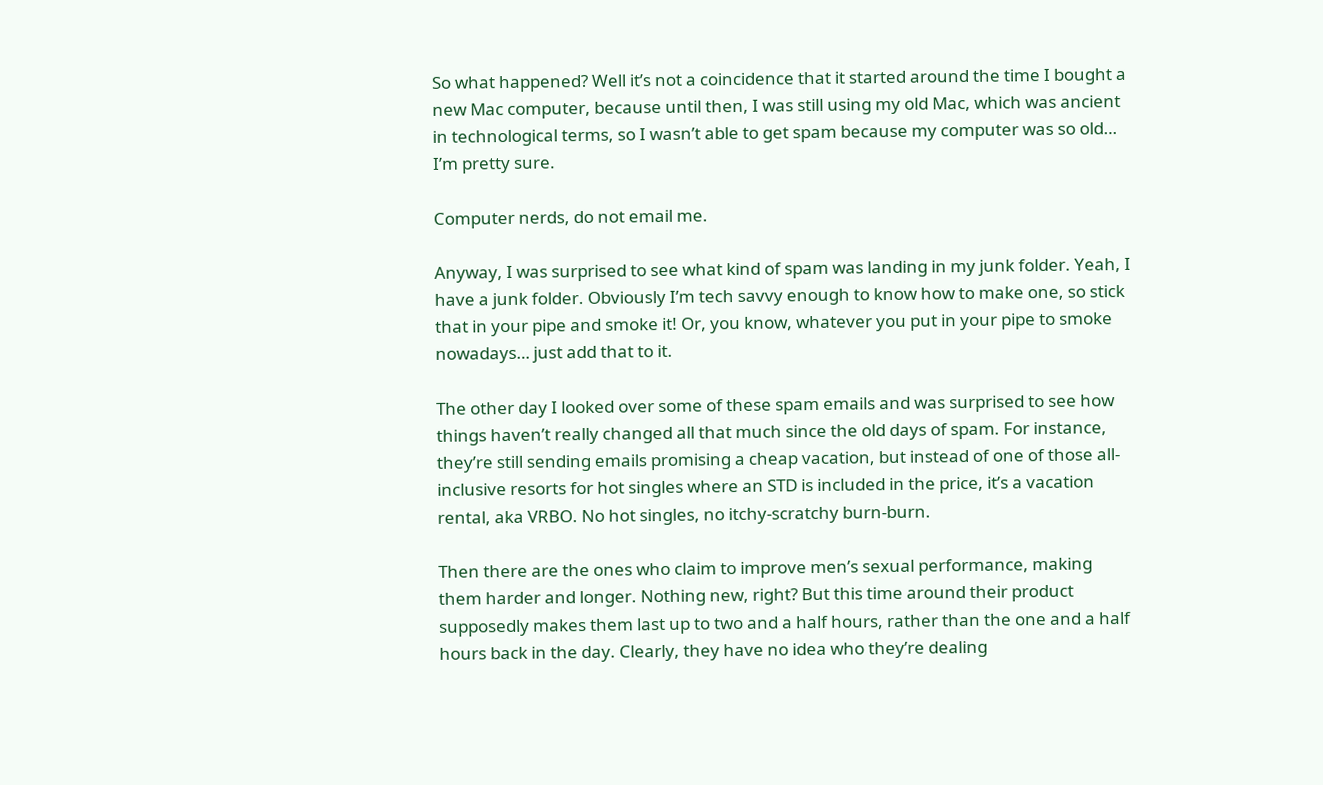So what happened? Well it’s not a coincidence that it started around the time I bought a new Mac computer, because until then, I was still using my old Mac, which was ancient in technological terms, so I wasn’t able to get spam because my computer was so old… I’m pretty sure.

Computer nerds, do not email me.

Anyway, I was surprised to see what kind of spam was landing in my junk folder. Yeah, I have a junk folder. Obviously I’m tech savvy enough to know how to make one, so stick that in your pipe and smoke it! Or, you know, whatever you put in your pipe to smoke nowadays… just add that to it.

The other day I looked over some of these spam emails and was surprised to see how things haven’t really changed all that much since the old days of spam. For instance, they’re still sending emails promising a cheap vacation, but instead of one of those all-inclusive resorts for hot singles where an STD is included in the price, it’s a vacation rental, aka VRBO. No hot singles, no itchy-scratchy burn-burn.

Then there are the ones who claim to improve men’s sexual performance, making them harder and longer. Nothing new, right? But this time around their product supposedly makes them last up to two and a half hours, rather than the one and a half hours back in the day. Clearly, they have no idea who they’re dealing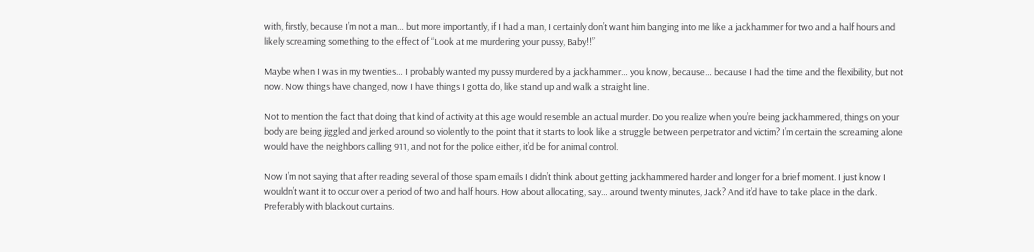with, firstly, because I’m not a man… but more importantly, if I had a man, I certainly don’t want him banging into me like a jackhammer for two and a half hours and likely screaming something to the effect of “Look at me murdering your pussy, Baby!!”

Maybe when I was in my twenties… I probably wanted my pussy murdered by a jackhammer… you know, because… because I had the time and the flexibility, but not now. Now things have changed, now I have things I gotta do, like stand up and walk a straight line.

Not to mention the fact that doing that kind of activity at this age would resemble an actual murder. Do you realize when you’re being jackhammered, things on your body are being jiggled and jerked around so violently to the point that it starts to look like a struggle between perpetrator and victim? I’m certain the screaming alone would have the neighbors calling 911, and not for the police either, it’d be for animal control.

Now I’m not saying that after reading several of those spam emails I didn’t think about getting jackhammered harder and longer for a brief moment. I just know I wouldn’t want it to occur over a period of two and half hours. How about allocating, say… around twenty minutes, Jack? And it’d have to take place in the dark. Preferably with blackout curtains.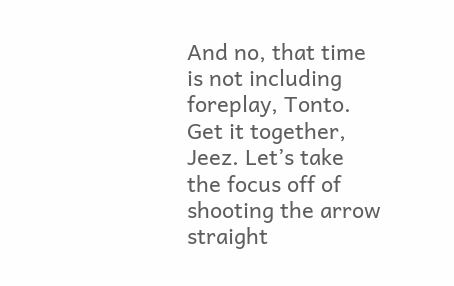And no, that time is not including foreplay, Tonto. Get it together, Jeez. Let’s take the focus off of shooting the arrow straight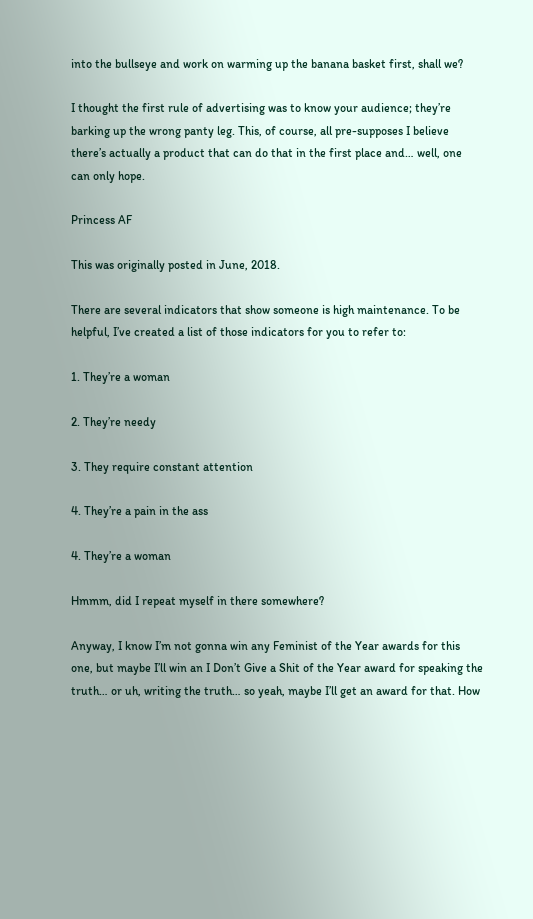into the bullseye and work on warming up the banana basket first, shall we?

I thought the first rule of advertising was to know your audience; they’re barking up the wrong panty leg. This, of course, all pre-supposes I believe there’s actually a product that can do that in the first place and… well, one can only hope.

Princess AF

This was originally posted in June, 2018.

There are several indicators that show someone is high maintenance. To be helpful, I’ve created a list of those indicators for you to refer to:

1. They’re a woman

2. They’re needy

3. They require constant attention

4. They’re a pain in the ass

4. They’re a woman

Hmmm, did I repeat myself in there somewhere?

Anyway, I know I’m not gonna win any Feminist of the Year awards for this one, but maybe I’ll win an I Don’t Give a Shit of the Year award for speaking the truth… or uh, writing the truth… so yeah, maybe I’ll get an award for that. How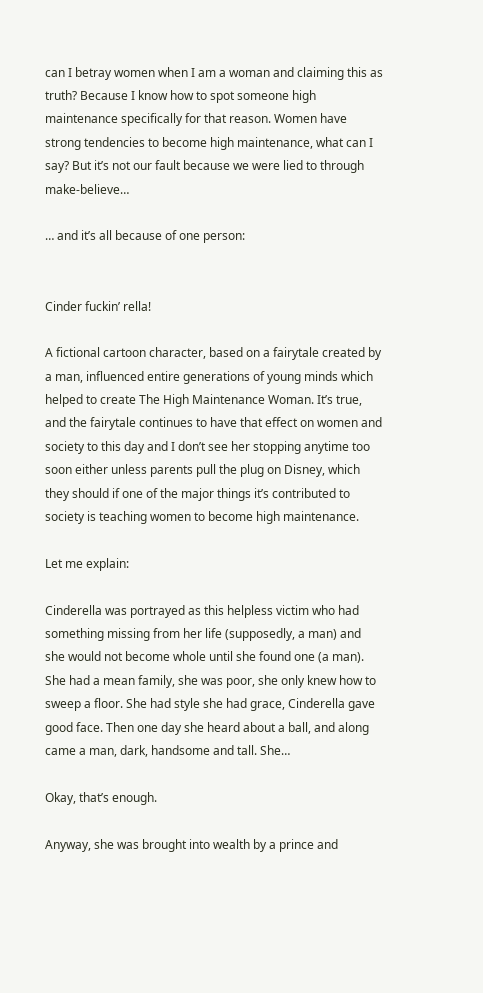can I betray women when I am a woman and claiming this as truth? Because I know how to spot someone high maintenance specifically for that reason. Women have strong tendencies to become high maintenance, what can I say? But it’s not our fault because we were lied to through make-believe…

… and it’s all because of one person:


Cinder fuckin’ rella!

A fictional cartoon character, based on a fairytale created by a man, influenced entire generations of young minds which helped to create The High Maintenance Woman. It’s true, and the fairytale continues to have that effect on women and society to this day and I don’t see her stopping anytime too soon either unless parents pull the plug on Disney, which they should if one of the major things it’s contributed to society is teaching women to become high maintenance.

Let me explain:

Cinderella was portrayed as this helpless victim who had something missing from her life (supposedly, a man) and she would not become whole until she found one (a man). She had a mean family, she was poor, she only knew how to sweep a floor. She had style she had grace, Cinderella gave good face. Then one day she heard about a ball, and along came a man, dark, handsome and tall. She…

Okay, that’s enough.

Anyway, she was brought into wealth by a prince and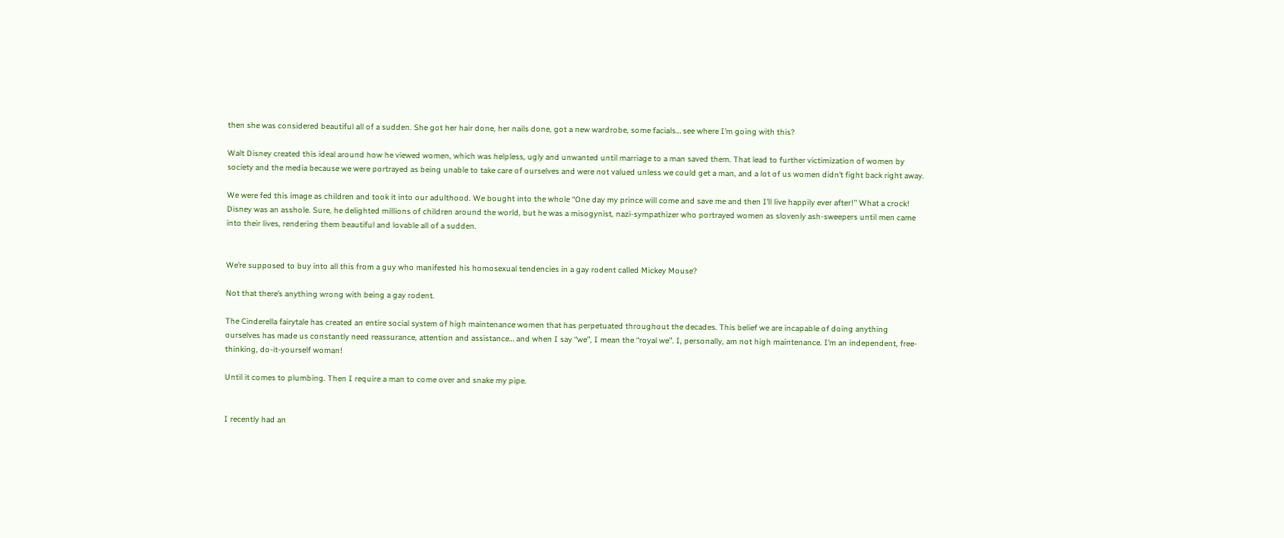then she was considered beautiful all of a sudden. She got her hair done, her nails done, got a new wardrobe, some facials… see where I’m going with this?

Walt Disney created this ideal around how he viewed women, which was helpless, ugly and unwanted until marriage to a man saved them. That lead to further victimization of women by society and the media because we were portrayed as being unable to take care of ourselves and were not valued unless we could get a man, and a lot of us women didn’t fight back right away.

We were fed this image as children and took it into our adulthood. We bought into the whole “One day my prince will come and save me and then I’ll live happily ever after!” What a crock! Disney was an asshole. Sure, he delighted millions of children around the world, but he was a misogynist, nazi-sympathizer who portrayed women as slovenly ash-sweepers until men came into their lives, rendering them beautiful and lovable all of a sudden.


We’re supposed to buy into all this from a guy who manifested his homosexual tendencies in a gay rodent called Mickey Mouse?

Not that there’s anything wrong with being a gay rodent.

The Cinderella fairytale has created an entire social system of high maintenance women that has perpetuated throughout the decades. This belief we are incapable of doing anything ourselves has made us constantly need reassurance, attention and assistance… and when I say “we”, I mean the “royal we”. I, personally, am not high maintenance. I’m an independent, free-thinking, do-it-yourself woman!

Until it comes to plumbing. Then I require a man to come over and snake my pipe.


I recently had an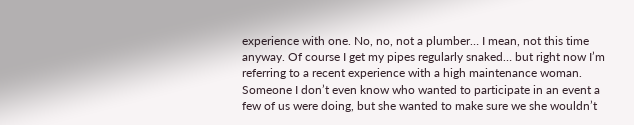experience with one. No, no, not a plumber… I mean, not this time anyway. Of course I get my pipes regularly snaked… but right now I’m referring to a recent experience with a high maintenance woman. Someone I don’t even know who wanted to participate in an event a few of us were doing, but she wanted to make sure we she wouldn’t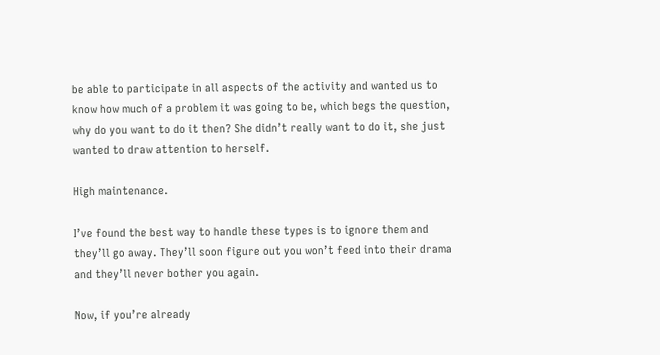be able to participate in all aspects of the activity and wanted us to know how much of a problem it was going to be, which begs the question, why do you want to do it then? She didn’t really want to do it, she just wanted to draw attention to herself.

High maintenance.

I’ve found the best way to handle these types is to ignore them and they’ll go away. They’ll soon figure out you won’t feed into their drama and they’ll never bother you again.

Now, if you’re already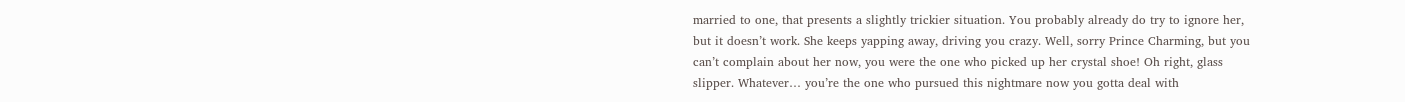married to one, that presents a slightly trickier situation. You probably already do try to ignore her, but it doesn’t work. She keeps yapping away, driving you crazy. Well, sorry Prince Charming, but you can’t complain about her now, you were the one who picked up her crystal shoe! Oh right, glass slipper. Whatever… you’re the one who pursued this nightmare now you gotta deal with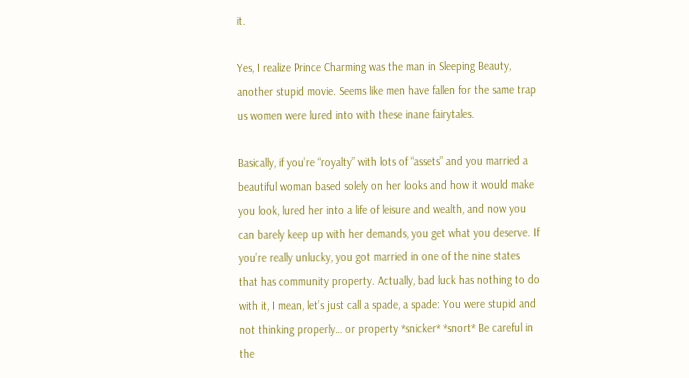it.

Yes, I realize Prince Charming was the man in Sleeping Beauty, another stupid movie. Seems like men have fallen for the same trap us women were lured into with these inane fairytales.

Basically, if you’re “royalty” with lots of “assets” and you married a beautiful woman based solely on her looks and how it would make you look, lured her into a life of leisure and wealth, and now you can barely keep up with her demands, you get what you deserve. If you’re really unlucky, you got married in one of the nine states that has community property. Actually, bad luck has nothing to do with it, I mean, let’s just call a spade, a spade: You were stupid and not thinking properly… or property *snicker* *snort* Be careful in the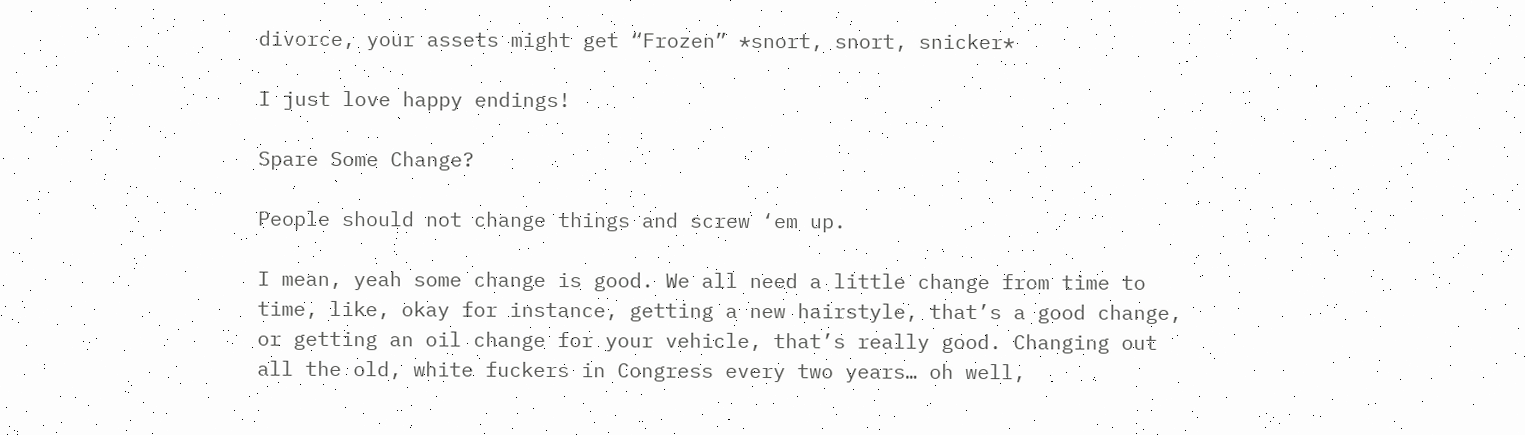divorce, your assets might get “Frozen” *snort, snort, snicker*

I just love happy endings!

Spare Some Change?

People should not change things and screw ‘em up.

I mean, yeah some change is good. We all need a little change from time to time, like, okay for instance, getting a new hairstyle, that’s a good change, or getting an oil change for your vehicle, that’s really good. Changing out all the old, white fuckers in Congress every two years… oh well,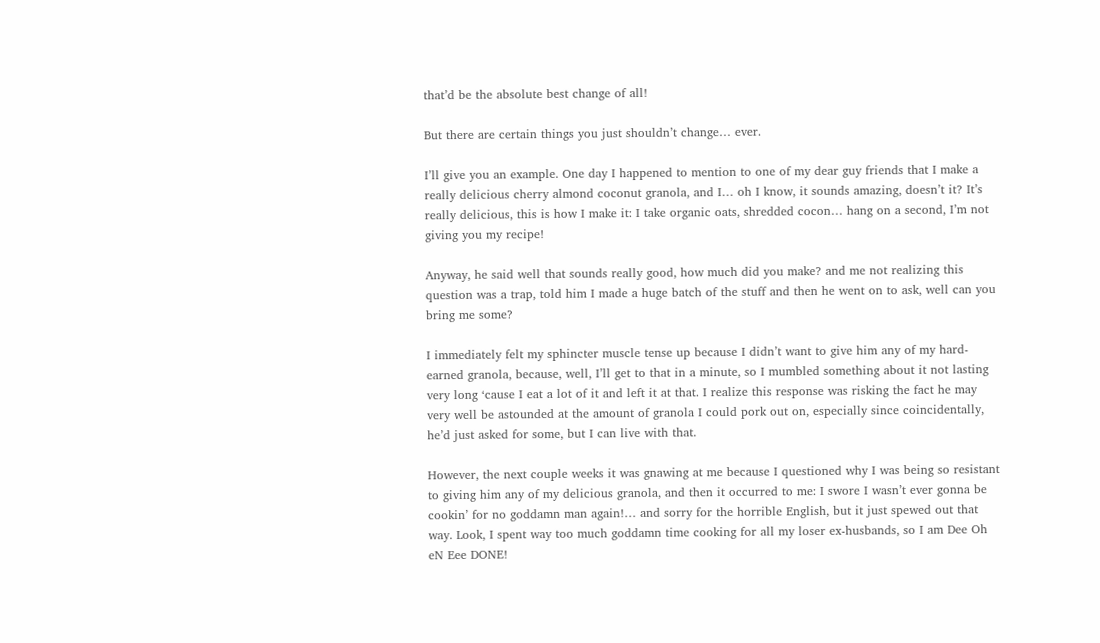that’d be the absolute best change of all!

But there are certain things you just shouldn’t change… ever.

I’ll give you an example. One day I happened to mention to one of my dear guy friends that I make a really delicious cherry almond coconut granola, and I… oh I know, it sounds amazing, doesn’t it? It’s really delicious, this is how I make it: I take organic oats, shredded cocon… hang on a second, I’m not giving you my recipe!

Anyway, he said well that sounds really good, how much did you make? and me not realizing this question was a trap, told him I made a huge batch of the stuff and then he went on to ask, well can you bring me some?

I immediately felt my sphincter muscle tense up because I didn’t want to give him any of my hard-earned granola, because, well, I’ll get to that in a minute, so I mumbled something about it not lasting very long ‘cause I eat a lot of it and left it at that. I realize this response was risking the fact he may very well be astounded at the amount of granola I could pork out on, especially since coincidentally, he’d just asked for some, but I can live with that.

However, the next couple weeks it was gnawing at me because I questioned why I was being so resistant to giving him any of my delicious granola, and then it occurred to me: I swore I wasn’t ever gonna be cookin’ for no goddamn man again!… and sorry for the horrible English, but it just spewed out that way. Look, I spent way too much goddamn time cooking for all my loser ex-husbands, so I am Dee Oh eN Eee DONE!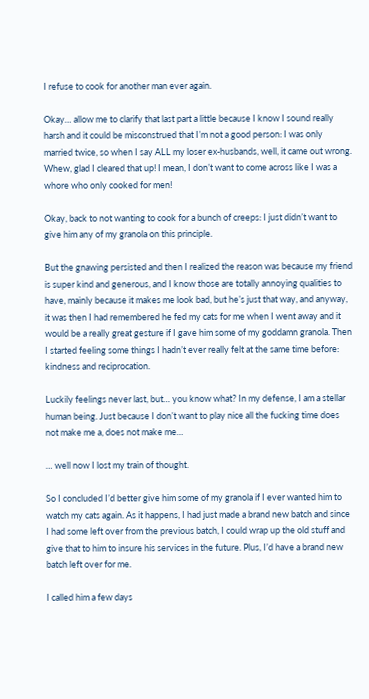I refuse to cook for another man ever again.

Okay… allow me to clarify that last part a little because I know I sound really harsh and it could be misconstrued that I’m not a good person: I was only married twice, so when I say ALL my loser ex-husbands, well, it came out wrong. Whew, glad I cleared that up! I mean, I don’t want to come across like I was a whore who only cooked for men!

Okay, back to not wanting to cook for a bunch of creeps: I just didn’t want to give him any of my granola on this principle.

But the gnawing persisted and then I realized the reason was because my friend is super kind and generous, and I know those are totally annoying qualities to have, mainly because it makes me look bad, but he’s just that way, and anyway, it was then I had remembered he fed my cats for me when I went away and it would be a really great gesture if I gave him some of my goddamn granola. Then I started feeling some things I hadn’t ever really felt at the same time before: kindness and reciprocation.

Luckily feelings never last, but… you know what? In my defense, I am a stellar human being. Just because I don’t want to play nice all the fucking time does not make me a, does not make me…

… well now I lost my train of thought.

So I concluded I’d better give him some of my granola if I ever wanted him to watch my cats again. As it happens, I had just made a brand new batch and since I had some left over from the previous batch, I could wrap up the old stuff and give that to him to insure his services in the future. Plus, I’d have a brand new batch left over for me.

I called him a few days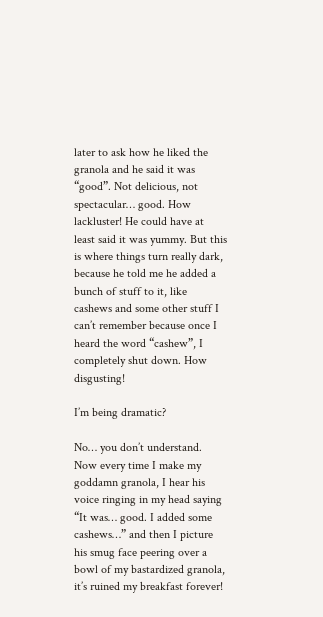later to ask how he liked the granola and he said it was “good”. Not delicious, not spectacular… good. How lackluster! He could have at least said it was yummy. But this is where things turn really dark, because he told me he added a bunch of stuff to it, like cashews and some other stuff I can’t remember because once I heard the word “cashew”, I completely shut down. How disgusting!

I’m being dramatic?

No… you don’t understand. Now every time I make my goddamn granola, I hear his voice ringing in my head saying “It was… good. I added some cashews…” and then I picture his smug face peering over a bowl of my bastardized granola, it’s ruined my breakfast forever!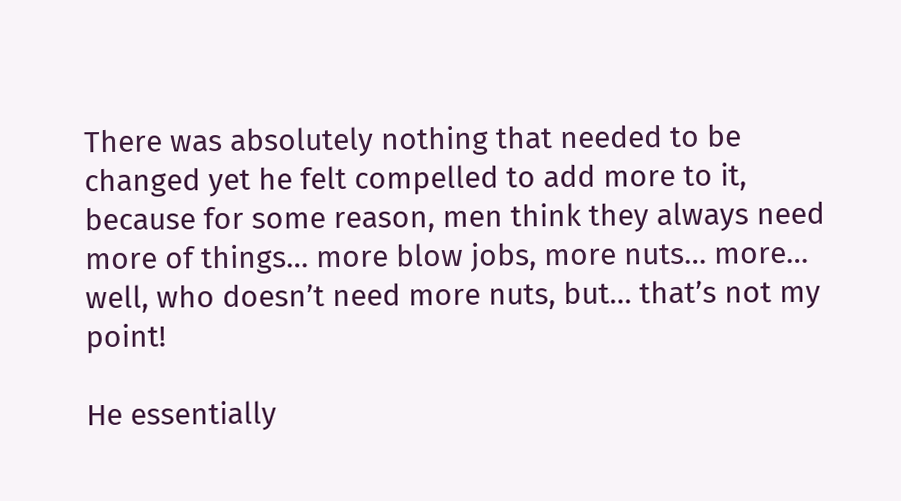There was absolutely nothing that needed to be changed yet he felt compelled to add more to it, because for some reason, men think they always need more of things… more blow jobs, more nuts… more… well, who doesn’t need more nuts, but… that’s not my point!

He essentially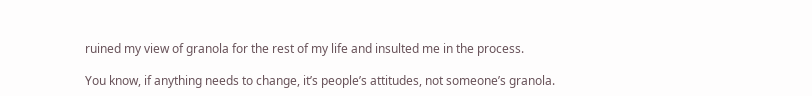ruined my view of granola for the rest of my life and insulted me in the process.

You know, if anything needs to change, it’s people’s attitudes, not someone’s granola.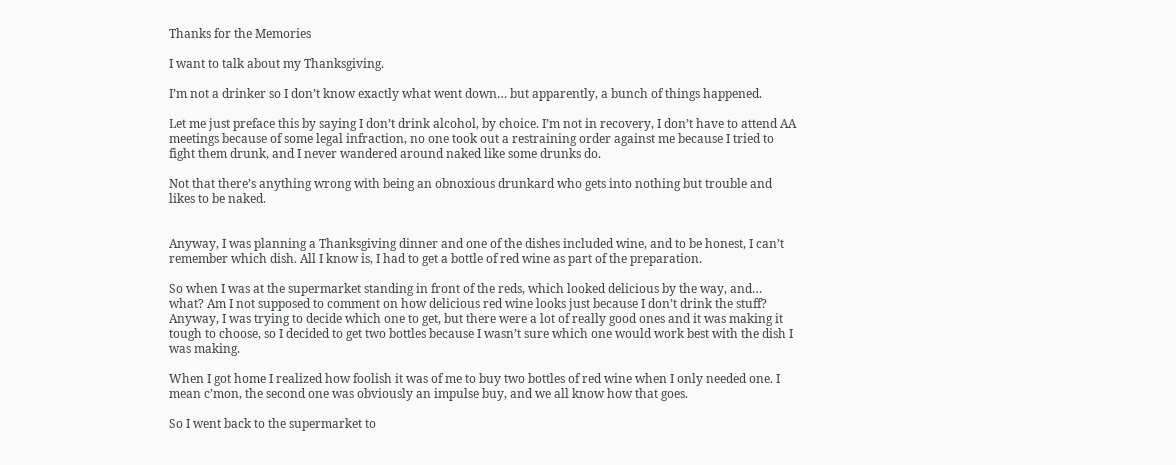Thanks for the Memories

I want to talk about my Thanksgiving.

I’m not a drinker so I don’t know exactly what went down… but apparently, a bunch of things happened.

Let me just preface this by saying I don’t drink alcohol, by choice. I’m not in recovery, I don’t have to attend AA meetings because of some legal infraction, no one took out a restraining order against me because I tried to fight them drunk, and I never wandered around naked like some drunks do.

Not that there’s anything wrong with being an obnoxious drunkard who gets into nothing but trouble and likes to be naked.


Anyway, I was planning a Thanksgiving dinner and one of the dishes included wine, and to be honest, I can’t remember which dish. All I know is, I had to get a bottle of red wine as part of the preparation.

So when I was at the supermarket standing in front of the reds, which looked delicious by the way, and… what? Am I not supposed to comment on how delicious red wine looks just because I don’t drink the stuff? Anyway, I was trying to decide which one to get, but there were a lot of really good ones and it was making it tough to choose, so I decided to get two bottles because I wasn’t sure which one would work best with the dish I was making.

When I got home I realized how foolish it was of me to buy two bottles of red wine when I only needed one. I mean c’mon, the second one was obviously an impulse buy, and we all know how that goes.

So I went back to the supermarket to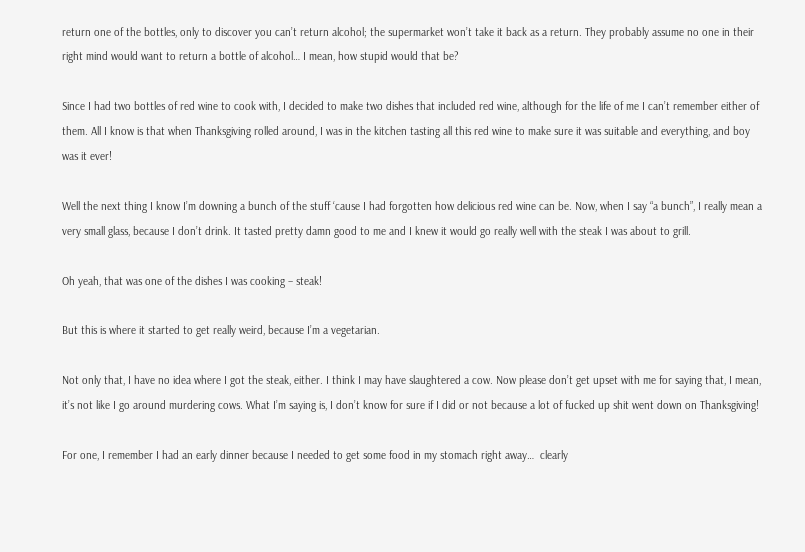return one of the bottles, only to discover you can’t return alcohol; the supermarket won’t take it back as a return. They probably assume no one in their right mind would want to return a bottle of alcohol… I mean, how stupid would that be?

Since I had two bottles of red wine to cook with, I decided to make two dishes that included red wine, although for the life of me I can’t remember either of them. All I know is that when Thanksgiving rolled around, I was in the kitchen tasting all this red wine to make sure it was suitable and everything, and boy was it ever!

Well the next thing I know I’m downing a bunch of the stuff ‘cause I had forgotten how delicious red wine can be. Now, when I say “a bunch”, I really mean a very small glass, because I don’t drink. It tasted pretty damn good to me and I knew it would go really well with the steak I was about to grill.

Oh yeah, that was one of the dishes I was cooking – steak!

But this is where it started to get really weird, because I’m a vegetarian.

Not only that, I have no idea where I got the steak, either. I think I may have slaughtered a cow. Now please don’t get upset with me for saying that, I mean, it’s not like I go around murdering cows. What I’m saying is, I don’t know for sure if I did or not because a lot of fucked up shit went down on Thanksgiving!

For one, I remember I had an early dinner because I needed to get some food in my stomach right away…  clearly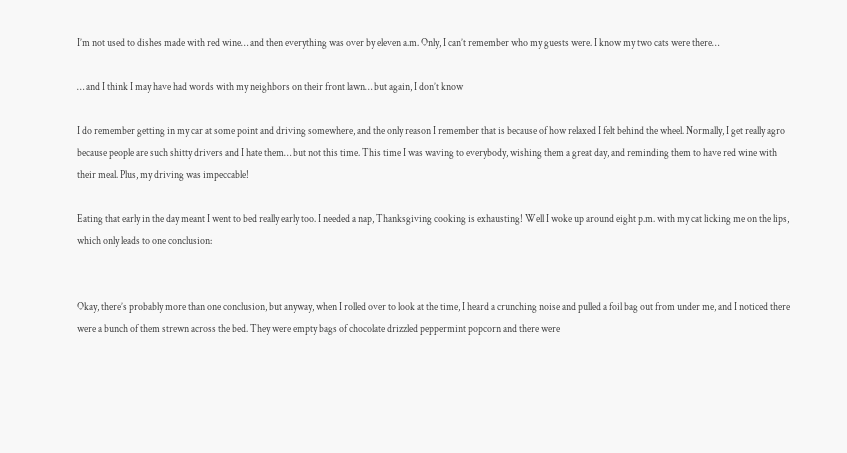I’m not used to dishes made with red wine… and then everything was over by eleven a.m. Only, I can’t remember who my guests were. I know my two cats were there…

… and I think I may have had words with my neighbors on their front lawn… but again, I don’t know

I do remember getting in my car at some point and driving somewhere, and the only reason I remember that is because of how relaxed I felt behind the wheel. Normally, I get really agro because people are such shitty drivers and I hate them… but not this time. This time I was waving to everybody, wishing them a great day, and reminding them to have red wine with their meal. Plus, my driving was impeccable!

Eating that early in the day meant I went to bed really early too. I needed a nap, Thanksgiving cooking is exhausting! Well I woke up around eight p.m. with my cat licking me on the lips, which only leads to one conclusion:


Okay, there’s probably more than one conclusion, but anyway, when I rolled over to look at the time, I heard a crunching noise and pulled a foil bag out from under me, and I noticed there were a bunch of them strewn across the bed. They were empty bags of chocolate drizzled peppermint popcorn and there were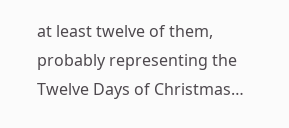at least twelve of them, probably representing the Twelve Days of Christmas…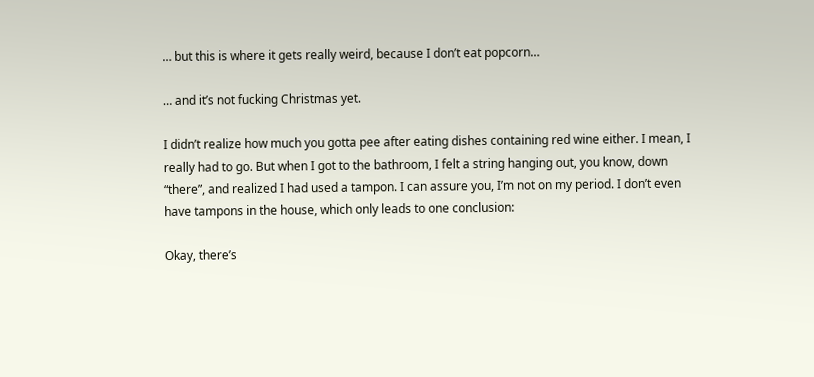… but this is where it gets really weird, because I don’t eat popcorn…

… and it’s not fucking Christmas yet.

I didn’t realize how much you gotta pee after eating dishes containing red wine either. I mean, I really had to go. But when I got to the bathroom, I felt a string hanging out, you know, down “there”, and realized I had used a tampon. I can assure you, I’m not on my period. I don’t even have tampons in the house, which only leads to one conclusion:

Okay, there’s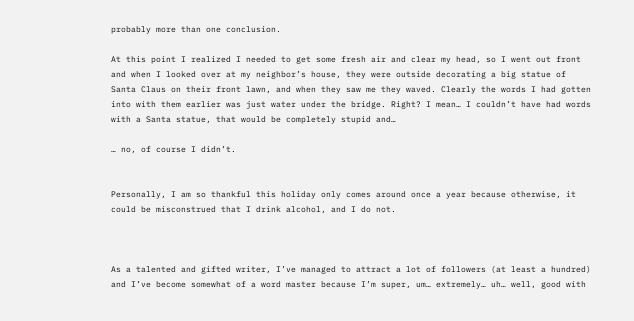probably more than one conclusion.

At this point I realized I needed to get some fresh air and clear my head, so I went out front and when I looked over at my neighbor’s house, they were outside decorating a big statue of Santa Claus on their front lawn, and when they saw me they waved. Clearly the words I had gotten into with them earlier was just water under the bridge. Right? I mean… I couldn’t have had words with a Santa statue, that would be completely stupid and…

… no, of course I didn’t.


Personally, I am so thankful this holiday only comes around once a year because otherwise, it could be misconstrued that I drink alcohol, and I do not.



As a talented and gifted writer, I’ve managed to attract a lot of followers (at least a hundred) and I’ve become somewhat of a word master because I’m super, um… extremely… uh… well, good with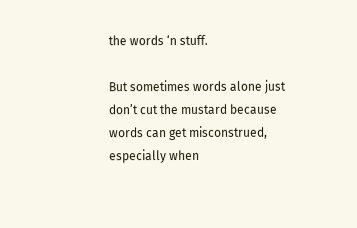the words ‘n stuff.

But sometimes words alone just don’t cut the mustard because words can get misconstrued, especially when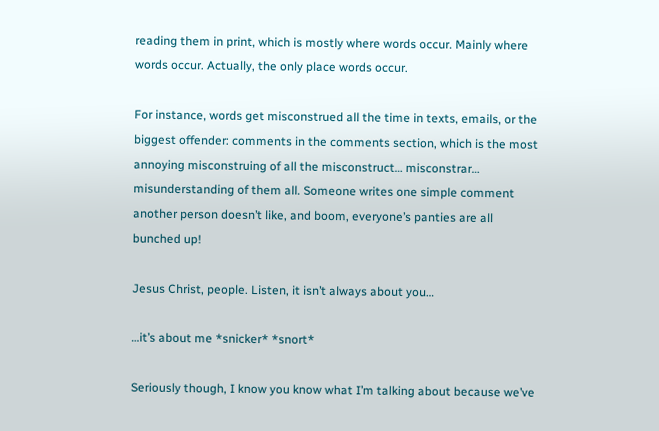reading them in print, which is mostly where words occur. Mainly where words occur. Actually, the only place words occur.

For instance, words get misconstrued all the time in texts, emails, or the biggest offender: comments in the comments section, which is the most annoying misconstruing of all the misconstruct… misconstrar… misunderstanding of them all. Someone writes one simple comment another person doesn’t like, and boom, everyone’s panties are all bunched up!

Jesus Christ, people. Listen, it isn’t always about you…

…it’s about me *snicker* *snort*

Seriously though, I know you know what I’m talking about because we’ve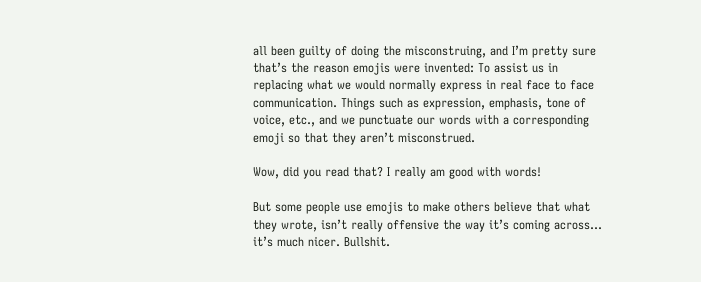all been guilty of doing the misconstruing, and I’m pretty sure that’s the reason emojis were invented: To assist us in replacing what we would normally express in real face to face communication. Things such as expression, emphasis, tone of voice, etc., and we punctuate our words with a corresponding emoji so that they aren’t misconstrued.

Wow, did you read that? I really am good with words!

But some people use emojis to make others believe that what they wrote, isn’t really offensive the way it’s coming across… it’s much nicer. Bullshit.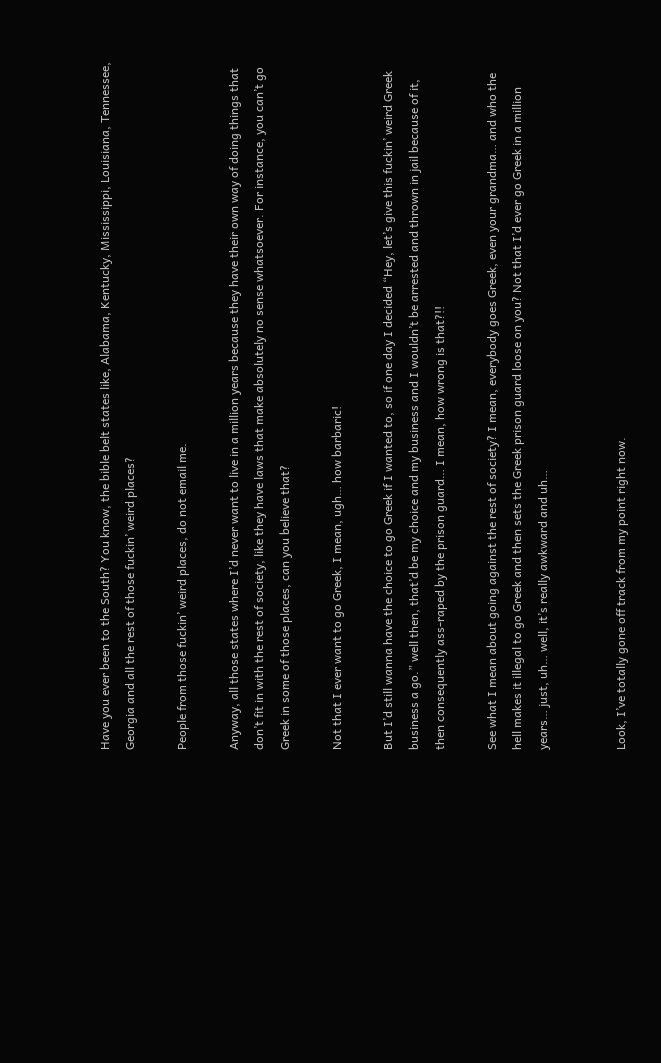Have you ever been to the South? You know, the bible belt states like, Alabama, Kentucky, Mississippi, Louisiana, Tennessee, Georgia and all the rest of those fuckin’ weird places?

People from those fuckin’ weird places, do not email me.

Anyway, all those states where I’d never want to live in a million years because they have their own way of doing things that don’t fit in with the rest of society, like they have laws that make absolutely no sense whatsoever. For instance, you can’t go Greek in some of those places, can you believe that?

Not that I ever want to go Greek, I mean, ugh… how barbaric!

But I’d still wanna have the choice to go Greek if I wanted to, so if one day I decided “Hey, let’s give this fuckin’ weird Greek business a go.” well then, that’d be my choice and my business and I wouldn’t be arrested and thrown in jail because of it, then consequently ass-raped by the prison guard… I mean, how wrong is that?!!

See what I mean about going against the rest of society? I mean, everybody goes Greek, even your grandma… and who the hell makes it illegal to go Greek and then sets the Greek prison guard loose on you? Not that I’d ever go Greek in a million years… just, uh… well, it’s really awkward and uh…


Look, I’ve totally gone off track from my point right now.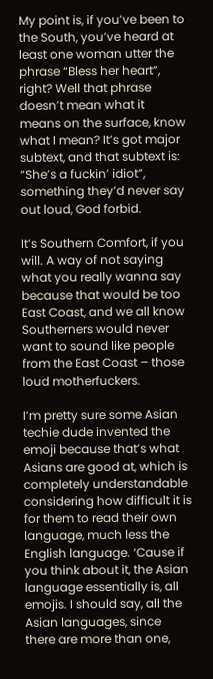My point is, if you’ve been to the South, you’ve heard at least one woman utter the phrase “Bless her heart”, right? Well that phrase doesn’t mean what it means on the surface, know what I mean? It’s got major subtext, and that subtext is: “She’s a fuckin’ idiot”, something they’d never say out loud, God forbid.

It’s Southern Comfort, if you will. A way of not saying what you really wanna say because that would be too East Coast, and we all know Southerners would never want to sound like people from the East Coast – those loud motherfuckers.

I’m pretty sure some Asian techie dude invented the emoji because that’s what Asians are good at, which is completely understandable considering how difficult it is for them to read their own language, much less the English language. ‘Cause if you think about it, the Asian language essentially is, all emojis. I should say, all the Asian languages, since there are more than one,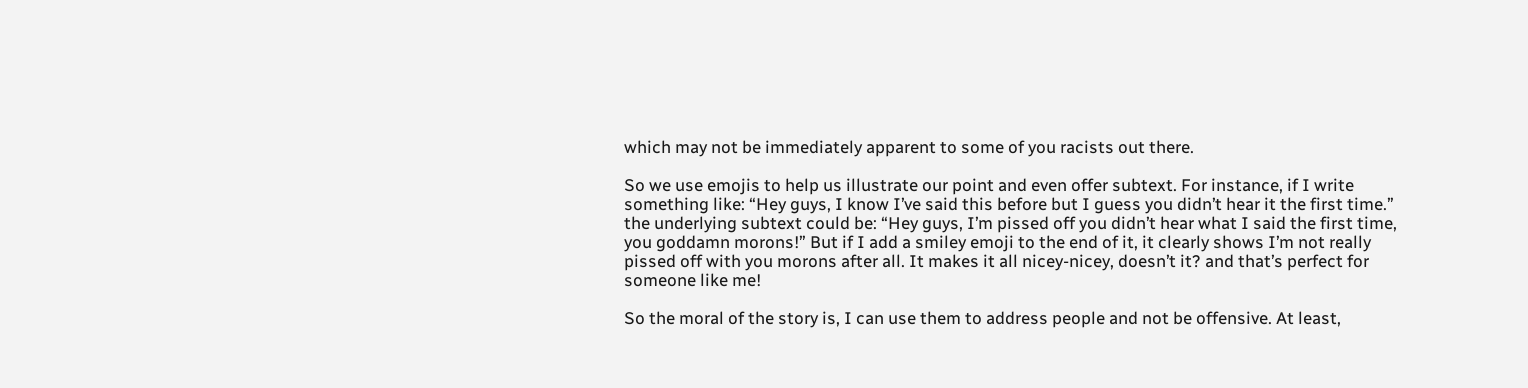which may not be immediately apparent to some of you racists out there.

So we use emojis to help us illustrate our point and even offer subtext. For instance, if I write something like: “Hey guys, I know I’ve said this before but I guess you didn’t hear it the first time.” the underlying subtext could be: “Hey guys, I’m pissed off you didn’t hear what I said the first time, you goddamn morons!” But if I add a smiley emoji to the end of it, it clearly shows I’m not really pissed off with you morons after all. It makes it all nicey-nicey, doesn’t it? and that’s perfect for someone like me!

So the moral of the story is, I can use them to address people and not be offensive. At least,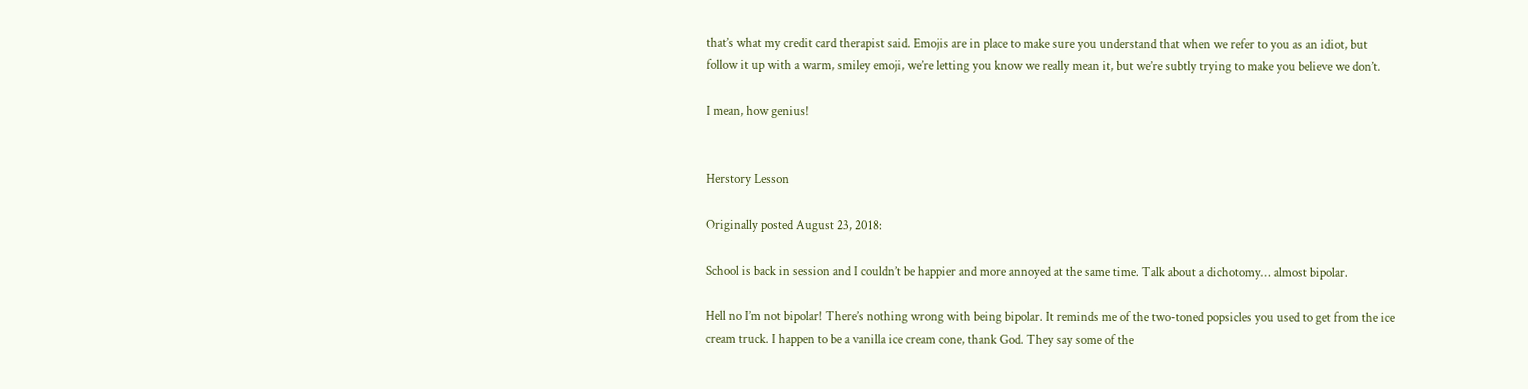that’s what my credit card therapist said. Emojis are in place to make sure you understand that when we refer to you as an idiot, but follow it up with a warm, smiley emoji, we’re letting you know we really mean it, but we’re subtly trying to make you believe we don’t.

I mean, how genius!


Herstory Lesson

Originally posted August 23, 2018:

School is back in session and I couldn’t be happier and more annoyed at the same time. Talk about a dichotomy… almost bipolar.

Hell no I’m not bipolar! There’s nothing wrong with being bipolar. It reminds me of the two-toned popsicles you used to get from the ice cream truck. I happen to be a vanilla ice cream cone, thank God. They say some of the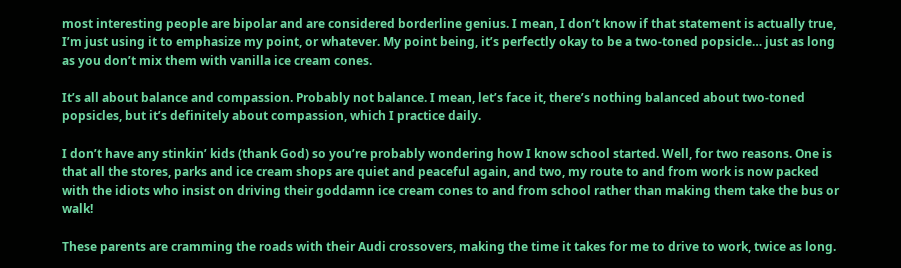most interesting people are bipolar and are considered borderline genius. I mean, I don’t know if that statement is actually true, I’m just using it to emphasize my point, or whatever. My point being, it’s perfectly okay to be a two-toned popsicle… just as long as you don’t mix them with vanilla ice cream cones.

It’s all about balance and compassion. Probably not balance. I mean, let’s face it, there’s nothing balanced about two-toned popsicles, but it’s definitely about compassion, which I practice daily.

I don’t have any stinkin’ kids (thank God) so you’re probably wondering how I know school started. Well, for two reasons. One is that all the stores, parks and ice cream shops are quiet and peaceful again, and two, my route to and from work is now packed with the idiots who insist on driving their goddamn ice cream cones to and from school rather than making them take the bus or walk!

These parents are cramming the roads with their Audi crossovers, making the time it takes for me to drive to work, twice as long.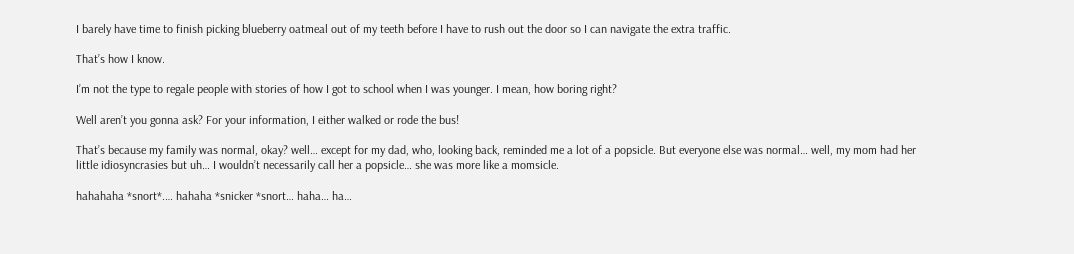I barely have time to finish picking blueberry oatmeal out of my teeth before I have to rush out the door so I can navigate the extra traffic.

That’s how I know.

I’m not the type to regale people with stories of how I got to school when I was younger. I mean, how boring right?

Well aren’t you gonna ask? For your information, I either walked or rode the bus!

That’s because my family was normal, okay? well… except for my dad, who, looking back, reminded me a lot of a popsicle. But everyone else was normal… well, my mom had her little idiosyncrasies but uh… I wouldn’t necessarily call her a popsicle… she was more like a momsicle.

hahahaha *snort*.… hahaha *snicker *snort… haha… ha…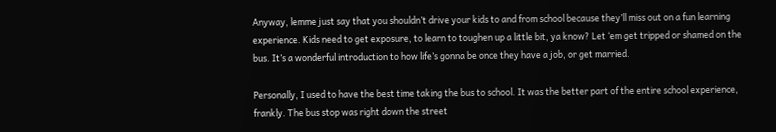Anyway, lemme just say that you shouldn’t drive your kids to and from school because they’ll miss out on a fun learning experience. Kids need to get exposure, to learn to toughen up a little bit, ya know? Let ‘em get tripped or shamed on the bus. It’s a wonderful introduction to how life’s gonna be once they have a job, or get married.

Personally, I used to have the best time taking the bus to school. It was the better part of the entire school experience, frankly. The bus stop was right down the street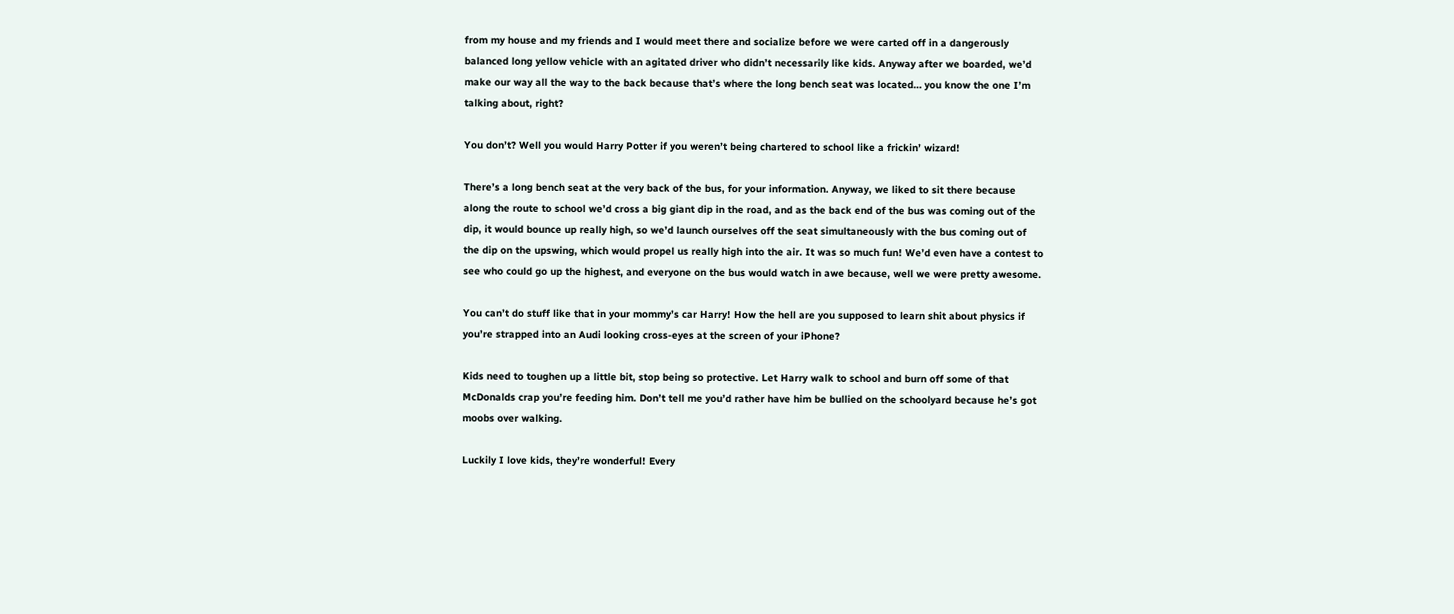from my house and my friends and I would meet there and socialize before we were carted off in a dangerously balanced long yellow vehicle with an agitated driver who didn’t necessarily like kids. Anyway after we boarded, we’d make our way all the way to the back because that’s where the long bench seat was located… you know the one I’m talking about, right?

You don’t? Well you would Harry Potter if you weren’t being chartered to school like a frickin’ wizard!

There’s a long bench seat at the very back of the bus, for your information. Anyway, we liked to sit there because along the route to school we’d cross a big giant dip in the road, and as the back end of the bus was coming out of the dip, it would bounce up really high, so we’d launch ourselves off the seat simultaneously with the bus coming out of the dip on the upswing, which would propel us really high into the air. It was so much fun! We’d even have a contest to see who could go up the highest, and everyone on the bus would watch in awe because, well we were pretty awesome.

You can’t do stuff like that in your mommy’s car Harry! How the hell are you supposed to learn shit about physics if you’re strapped into an Audi looking cross-eyes at the screen of your iPhone?

Kids need to toughen up a little bit, stop being so protective. Let Harry walk to school and burn off some of that McDonalds crap you’re feeding him. Don’t tell me you’d rather have him be bullied on the schoolyard because he’s got moobs over walking.

Luckily I love kids, they’re wonderful! Every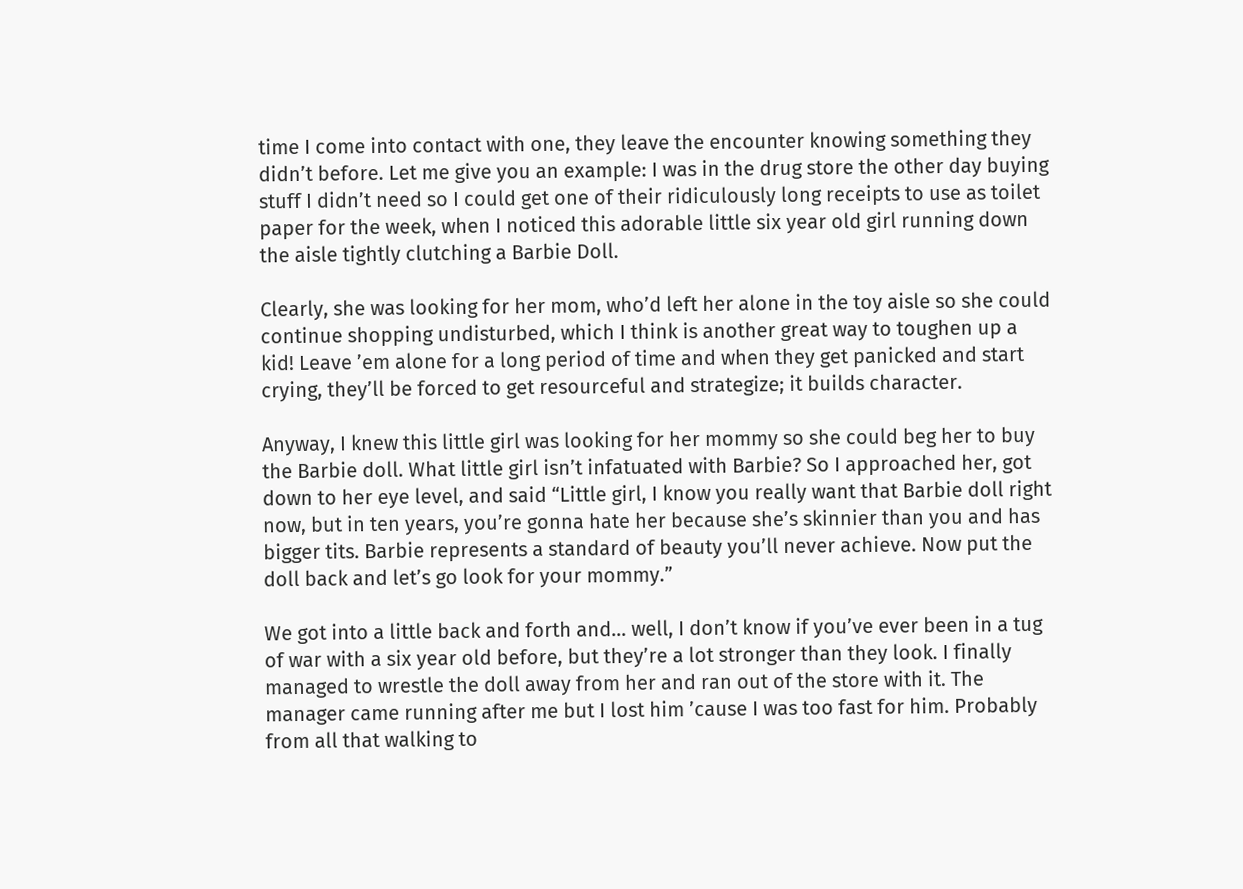time I come into contact with one, they leave the encounter knowing something they didn’t before. Let me give you an example: I was in the drug store the other day buying stuff I didn’t need so I could get one of their ridiculously long receipts to use as toilet paper for the week, when I noticed this adorable little six year old girl running down the aisle tightly clutching a Barbie Doll.

Clearly, she was looking for her mom, who’d left her alone in the toy aisle so she could continue shopping undisturbed, which I think is another great way to toughen up a kid! Leave ’em alone for a long period of time and when they get panicked and start crying, they’ll be forced to get resourceful and strategize; it builds character.

Anyway, I knew this little girl was looking for her mommy so she could beg her to buy the Barbie doll. What little girl isn’t infatuated with Barbie? So I approached her, got down to her eye level, and said “Little girl, I know you really want that Barbie doll right now, but in ten years, you’re gonna hate her because she’s skinnier than you and has bigger tits. Barbie represents a standard of beauty you’ll never achieve. Now put the doll back and let’s go look for your mommy.”

We got into a little back and forth and… well, I don’t know if you’ve ever been in a tug of war with a six year old before, but they’re a lot stronger than they look. I finally managed to wrestle the doll away from her and ran out of the store with it. The manager came running after me but I lost him ’cause I was too fast for him. Probably from all that walking to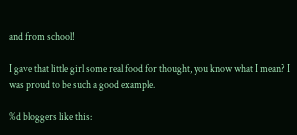and from school!

I gave that little girl some real food for thought, you know what I mean? I was proud to be such a good example.

%d bloggers like this: